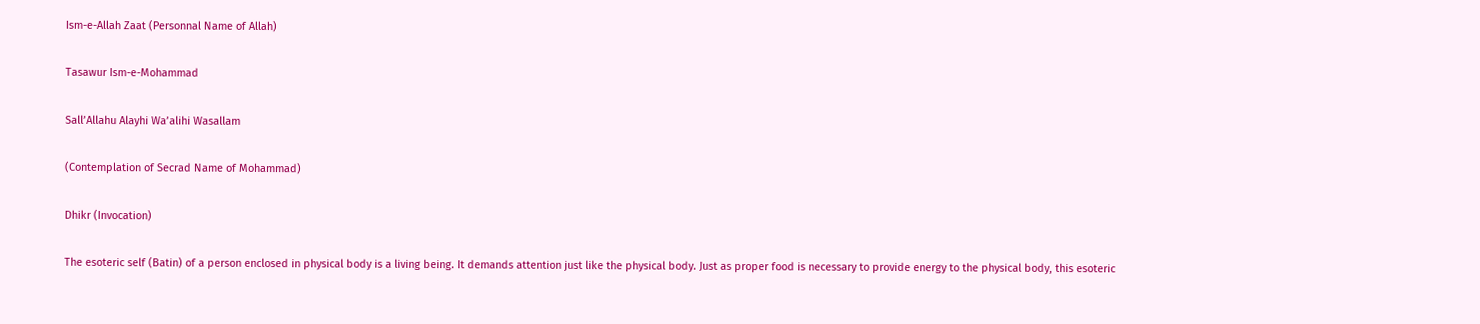Ism-e-Allah Zaat (Personnal Name of Allah)

Tasawur Ism-e-Mohammad

Sall’Allahu Alayhi Wa’alihi Wasallam

(Contemplation of Secrad Name of Mohammad)

Dhikr (Invocation)

The esoteric self (Batin) of a person enclosed in physical body is a living being. It demands attention just like the physical body. Just as proper food is necessary to provide energy to the physical body, this esoteric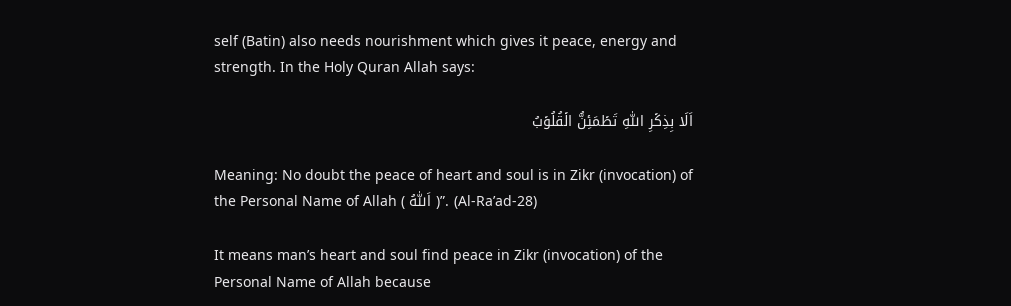self (Batin) also needs nourishment which gives it peace, energy and strength. In the Holy Quran Allah says:

اَلَا بِذِکۡرِ اللّٰہِ تَطۡمَئِنُّ الۡقُلُوۡبُ

Meaning: No doubt the peace of heart and soul is in Zikr (invocation) of the Personal Name of Allah ( اَللّٰہُ )”. (Al-Ra’ad-28)

It means man’s heart and soul find peace in Zikr (invocation) of the Personal Name of Allah because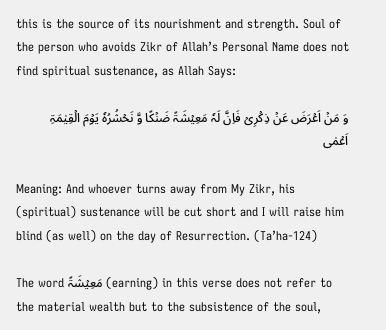this is the source of its nourishment and strength. Soul of the person who avoids Zikr of Allah’s Personal Name does not find spiritual sustenance, as Allah Says:

وَ مَنۡ اَعۡرَضَ عَنۡ ذِکۡرِیۡ فَاِنَّ لَہٗ مَعِیۡشَۃً ضَنۡکًا وَّ نَحۡشُرُہٗ یَوۡمَ الۡقِیٰمَۃِ  اَعۡمٰی

Meaning: And whoever turns away from My Zikr, his (spiritual) sustenance will be cut short and I will raise him blind (as well) on the day of Resurrection. (Ta’ha-124)

The word مَعِیۡشَۃً (earning) in this verse does not refer to the material wealth but to the subsistence of the soul,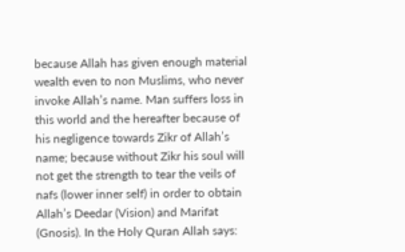because Allah has given enough material wealth even to non Muslims, who never invoke Allah’s name. Man suffers loss in this world and the hereafter because of his negligence towards Zikr of Allah’s name; because without Zikr his soul will not get the strength to tear the veils of nafs (lower inner self) in order to obtain Allah’s Deedar (Vision) and Marifat (Gnosis). In the Holy Quran Allah says: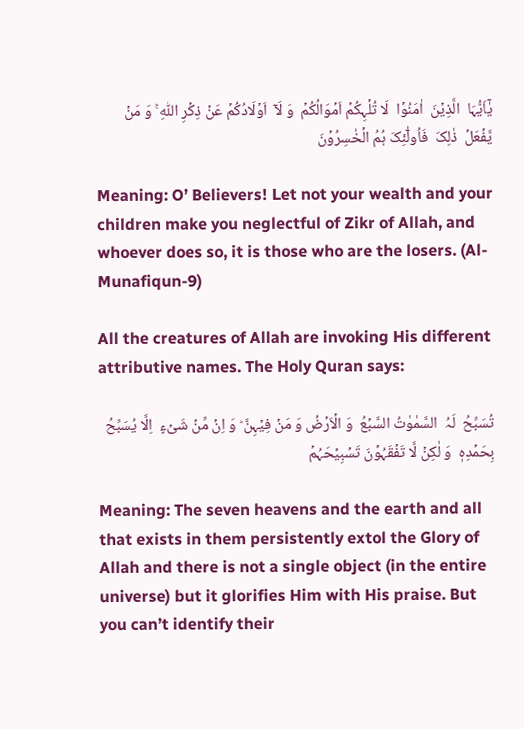یٰۤاَیُّہَا  الَّذِیۡنَ  اٰمَنُوۡا  لَا تُلۡہِکُمۡ اَمۡوَالُکُمۡ  وَ لَاۤ  اَوۡلَادُکُمۡ عَنۡ ذِکۡرِ اللّٰہِ ۚ وَ مَنۡ یَّفۡعَلۡ  ذٰلِکَ  فَاُولٰٓئِکَ ہُمُ الۡخٰسِرُوۡنَ

Meaning: O’ Believers! Let not your wealth and your children make you neglectful of Zikr of Allah, and whoever does so, it is those who are the losers. (Al-Munafiqun-9)

All the creatures of Allah are invoking His different attributive names. The Holy Quran says:

تُسَبِّحُ  لَہُ  السَّمٰوٰتُ السَّبۡعُ  وَ الۡاَرۡضُ وَ مَنۡ فِیۡہِنَّ ؕ وَ اِنۡ مِّنۡ شَیۡءٍ  اِلَّا یُسَبِّحُ بِحَمۡدِہٖ  وَ لٰکِنۡ لَّا تَفۡقَہُوۡنَ تَسۡبِیۡحَہُمۡ

Meaning: The seven heavens and the earth and all that exists in them persistently extol the Glory of Allah and there is not a single object (in the entire universe) but it glorifies Him with His praise. But you can’t identify their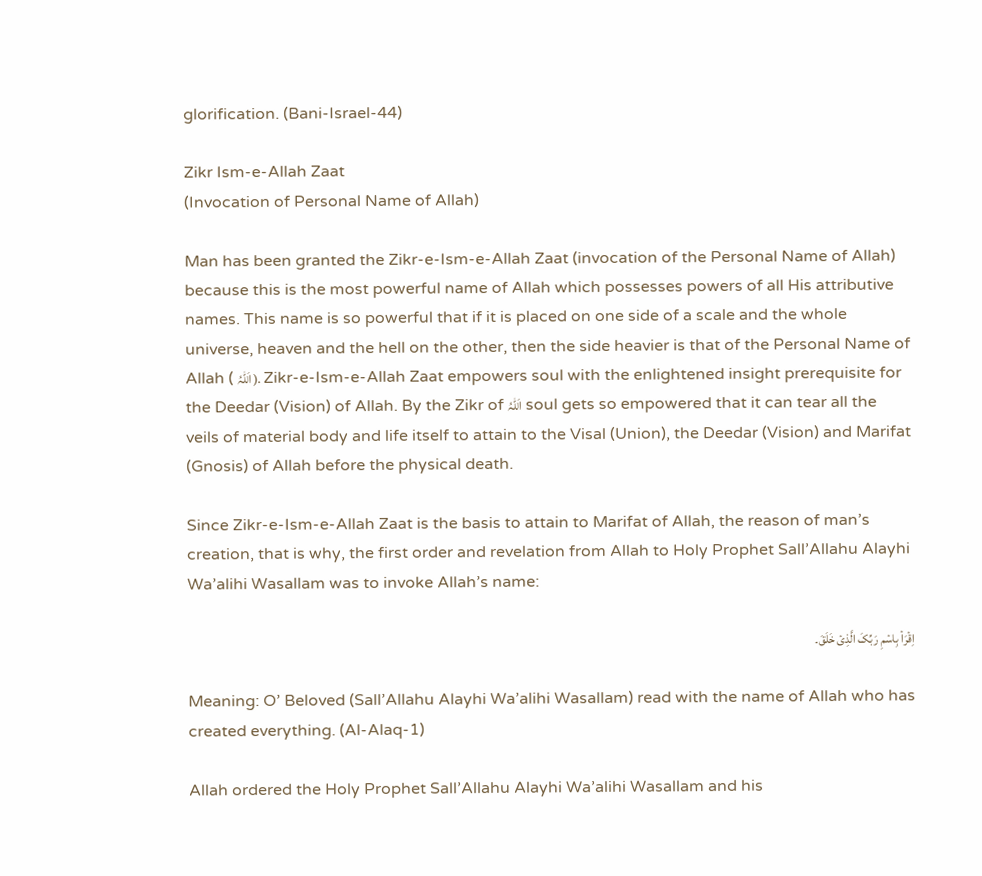glorification. (Bani-Israel-44)

Zikr Ism-e-Allah Zaat
(Invocation of Personal Name of Allah)

Man has been granted the Zikr-e-Ism-e-Allah Zaat (invocation of the Personal Name of Allah) because this is the most powerful name of Allah which possesses powers of all His attributive names. This name is so powerful that if it is placed on one side of a scale and the whole universe, heaven and the hell on the other, then the side heavier is that of the Personal Name of Allah ( اَللّٰہُ ). Zikr-e-Ism-e-Allah Zaat empowers soul with the enlightened insight prerequisite for the Deedar (Vision) of Allah. By the Zikr of اَللّٰہُ  soul gets so empowered that it can tear all the veils of material body and life itself to attain to the Visal (Union), the Deedar (Vision) and Marifat (Gnosis) of Allah before the physical death.

Since Zikr-e-Ism-e-Allah Zaat is the basis to attain to Marifat of Allah, the reason of man’s creation, that is why, the first order and revelation from Allah to Holy Prophet Sall’Allahu Alayhi Wa’alihi Wasallam was to invoke Allah’s name:

اِقۡرَاۡ بِاسۡمِ رَبِّکَ الَّذِیۡ خَلَقَ۔

Meaning: O’ Beloved (Sall’Allahu Alayhi Wa’alihi Wasallam) read with the name of Allah who has created everything. (Al-Alaq-1)

Allah ordered the Holy Prophet Sall’Allahu Alayhi Wa’alihi Wasallam and his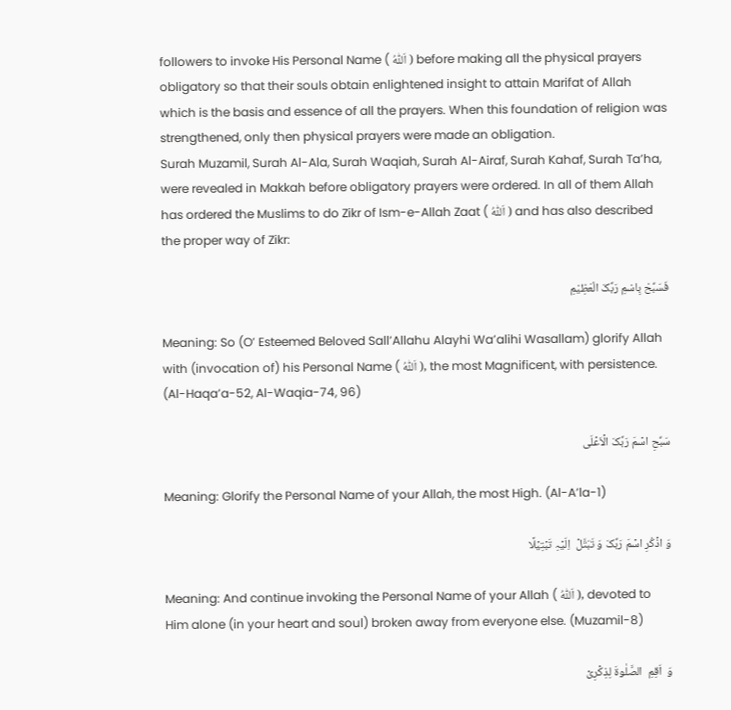followers to invoke His Personal Name ( اَللّٰہُ ) before making all the physical prayers obligatory so that their souls obtain enlightened insight to attain Marifat of Allah which is the basis and essence of all the prayers. When this foundation of religion was strengthened, only then physical prayers were made an obligation.
Surah Muzamil, Surah Al-Ala, Surah Waqiah, Surah Al-Airaf, Surah Kahaf, Surah Ta’ha, were revealed in Makkah before obligatory prayers were ordered. In all of them Allah has ordered the Muslims to do Zikr of Ism-e-Allah Zaat ( اَللّٰہُ ) and has also described the proper way of Zikr:

فَسَبِّحْ بِاسْمِ رَبِّکَ الْعَظِیْمِ

Meaning: So (O’ Esteemed Beloved Sall’Allahu Alayhi Wa’alihi Wasallam) glorify Allah with (invocation of) his Personal Name ( اَللّٰہُ ), the most Magnificent, with persistence. (Al-Haqa’a-52, Al-Waqia-74, 96)

سَبِّحِ اسۡمَ رَبِّکَ الۡاَعۡلَی

Meaning: Glorify the Personal Name of your Allah, the most High. (Al-A’la-1)

وَ اذۡکُرِ اسۡمَ رَبِّکَ وَ تَبَتَّلۡ  اِلَیۡہِ تَبۡتِیۡلًا

Meaning: And continue invoking the Personal Name of your Allah ( اَللّٰہُ ), devoted to Him alone (in your heart and soul) broken away from everyone else. (Muzamil-8)

وَ  اَقِمِ  الصَّلٰوۃَ لِذِکۡرِیۡ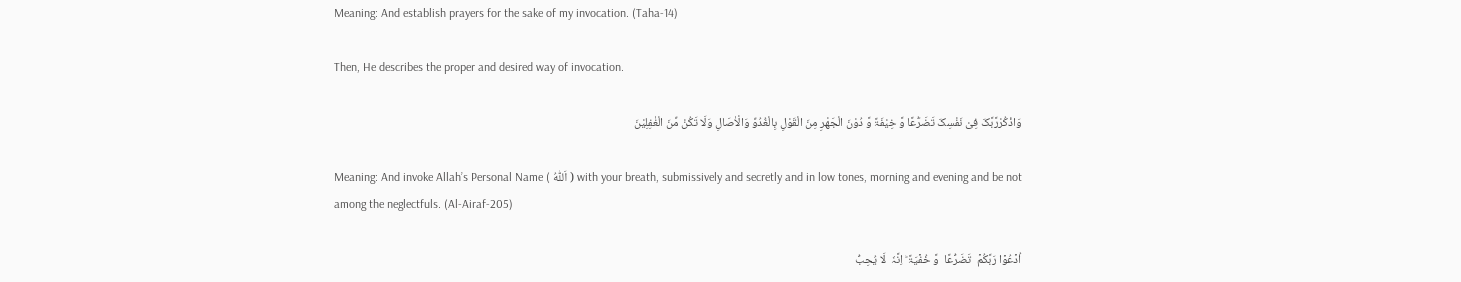Meaning: And establish prayers for the sake of my invocation. (Taha-14)

Then, He describes the proper and desired way of invocation.

وَاذْکُرْرَّبَّکَ فِیْ نَفْسِکَ تَضَرُّعًا وَّ خِیْفَۃً وَّ دُوْنَ الْجَھْرِ مِنَ الْقَوْلِ بِالْغُدُوِّ وَالْاٰصَالِ وَلَا تَکُنْ مِّنَ الْغٰفِلِیْنَ

Meaning: And invoke Allah’s Personal Name ( اَللّٰہُ ) with your breath, submissively and secretly and in low tones, morning and evening and be not among the neglectfuls. (Al-Airaf-205)

اُدۡعُوۡا رَبَّکُمۡ  تَضَرُّعًا  وَّ خُفۡیَۃً ؕ اِنَّہٗ  لَا یُحِبُّ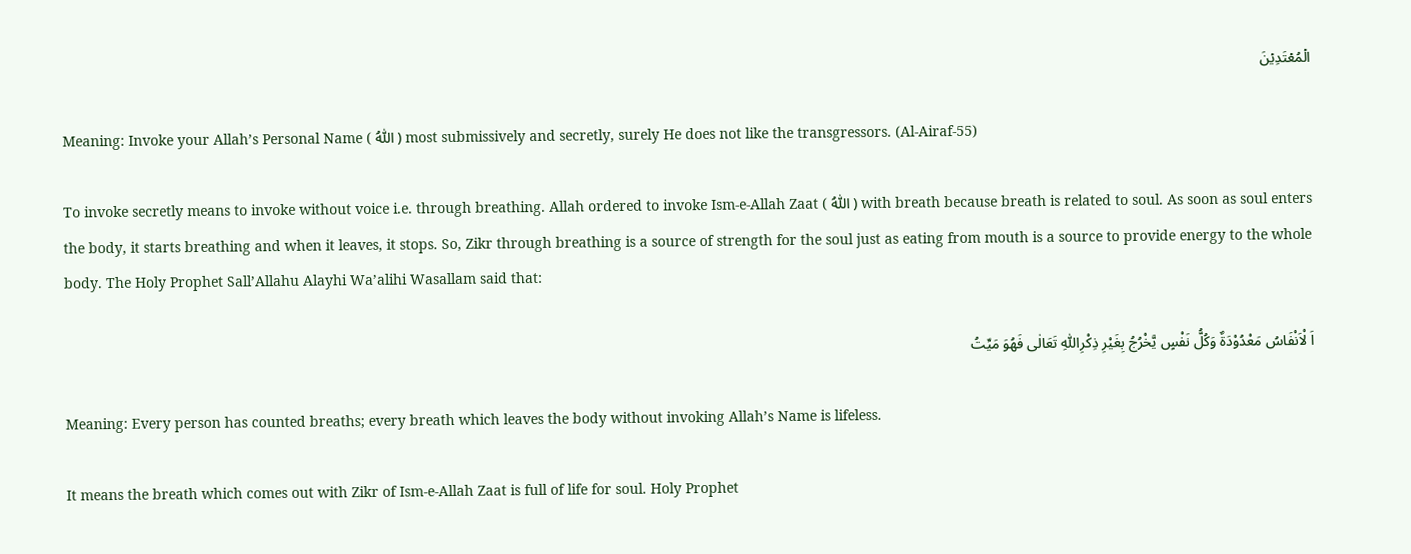الۡمُعۡتَدِیۡنَ

Meaning: Invoke your Allah’s Personal Name ( اَللّٰہُ ) most submissively and secretly, surely He does not like the transgressors. (Al-Airaf-55)

To invoke secretly means to invoke without voice i.e. through breathing. Allah ordered to invoke Ism-e-Allah Zaat ( اَللّٰہُ ) with breath because breath is related to soul. As soon as soul enters the body, it starts breathing and when it leaves, it stops. So, Zikr through breathing is a source of strength for the soul just as eating from mouth is a source to provide energy to the whole body. The Holy Prophet Sall’Allahu Alayhi Wa’alihi Wasallam said that:

اَ لْاَنْفَاسُ مَعْدُوْدَۃٌ وَکُلُّ نَفْسٍ یَّخْرُجُ بِغَیْرِ ذِکْرِاللّٰہِ تَعَالٰی فَھُوَ مَیِّتُ

Meaning: Every person has counted breaths; every breath which leaves the body without invoking Allah’s Name is lifeless.

It means the breath which comes out with Zikr of Ism-e-Allah Zaat is full of life for soul. Holy Prophet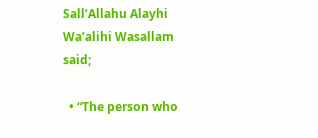Sall’Allahu Alayhi Wa’alihi Wasallam said;

  • “The person who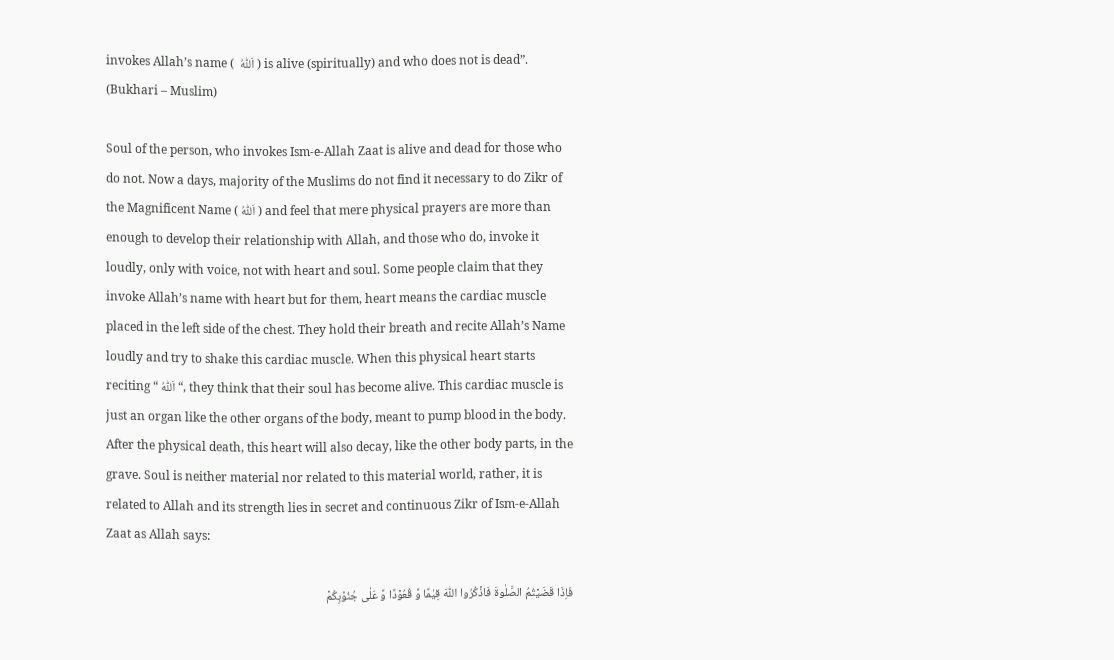invokes Allah’s name (  اَللّٰہُ ) is alive (spiritually) and who does not is dead”. (Bukhari – Muslim)

Soul of the person, who invokes Ism-e-Allah Zaat is alive and dead for those who do not. Now a days, majority of the Muslims do not find it necessary to do Zikr of the Magnificent Name ( اَللّٰہُ ) and feel that mere physical prayers are more than enough to develop their relationship with Allah, and those who do, invoke it loudly, only with voice, not with heart and soul. Some people claim that they invoke Allah’s name with heart but for them, heart means the cardiac muscle placed in the left side of the chest. They hold their breath and recite Allah’s Name loudly and try to shake this cardiac muscle. When this physical heart starts reciting “ اَللّٰہُ “, they think that their soul has become alive. This cardiac muscle is just an organ like the other organs of the body, meant to pump blood in the body. After the physical death, this heart will also decay, like the other body parts, in the grave. Soul is neither material nor related to this material world, rather, it is related to Allah and its strength lies in secret and continuous Zikr of Ism-e-Allah Zaat as Allah says:

فَاِذَا قَضَیۡتُمُ الصَّلٰوۃَ فَاذۡکُرُوا اللّٰہَ قِیٰمًا وَّ قُعُوۡدًا وَّ عَلٰی جُنُوۡبِکُمۡ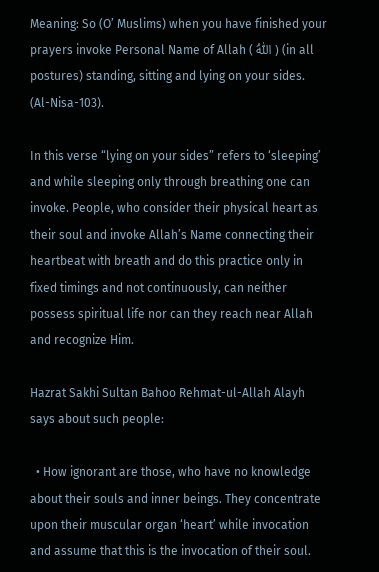Meaning: So (O’ Muslims) when you have finished your prayers invoke Personal Name of Allah ( اَللّٰہُ ) (in all postures) standing, sitting and lying on your sides. (Al-Nisa-103).

In this verse “lying on your sides” refers to ‘sleeping’ and while sleeping only through breathing one can invoke. People, who consider their physical heart as their soul and invoke Allah’s Name connecting their heartbeat with breath and do this practice only in fixed timings and not continuously, can neither possess spiritual life nor can they reach near Allah and recognize Him.

Hazrat Sakhi Sultan Bahoo Rehmat-ul-Allah Alayh says about such people:

  • How ignorant are those, who have no knowledge about their souls and inner beings. They concentrate upon their muscular organ ‘heart’ while invocation and assume that this is the invocation of their soul.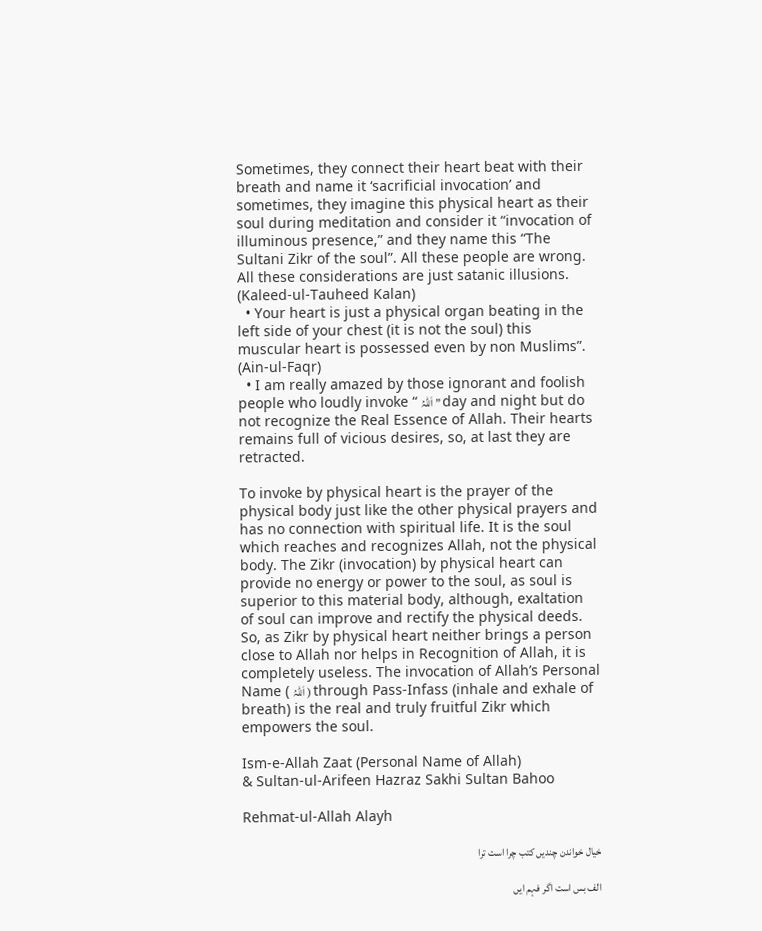Sometimes, they connect their heart beat with their breath and name it ‘sacrificial invocation’ and sometimes, they imagine this physical heart as their soul during meditation and consider it “invocation of illuminous presence,” and they name this “The Sultani Zikr of the soul”. All these people are wrong. All these considerations are just satanic illusions. (Kaleed-ul-Tauheed Kalan)
  • Your heart is just a physical organ beating in the left side of your chest (it is not the soul) this muscular heart is possessed even by non Muslims”. (Ain-ul-Faqr)
  • I am really amazed by those ignorant and foolish people who loudly invoke “ اَللّٰہُ ” day and night but do not recognize the Real Essence of Allah. Their hearts remains full of vicious desires, so, at last they are retracted.

To invoke by physical heart is the prayer of the physical body just like the other physical prayers and has no connection with spiritual life. It is the soul which reaches and recognizes Allah, not the physical body. The Zikr (invocation) by physical heart can provide no energy or power to the soul, as soul is superior to this material body, although, exaltation of soul can improve and rectify the physical deeds. So, as Zikr by physical heart neither brings a person close to Allah nor helps in Recognition of Allah, it is completely useless. The invocation of Allah’s Personal Name ( اَللّٰہُ ) through Pass-Infass (inhale and exhale of breath) is the real and truly fruitful Zikr which empowers the soul.

Ism-e-Allah Zaat (Personal Name of Allah)
& Sultan-ul-Arifeen Hazraz Sakhi Sultan Bahoo

Rehmat-ul-Allah Alayh

خیال خواندن چندیں کتب چرا است ترا

الف بس است اگر فہم ایں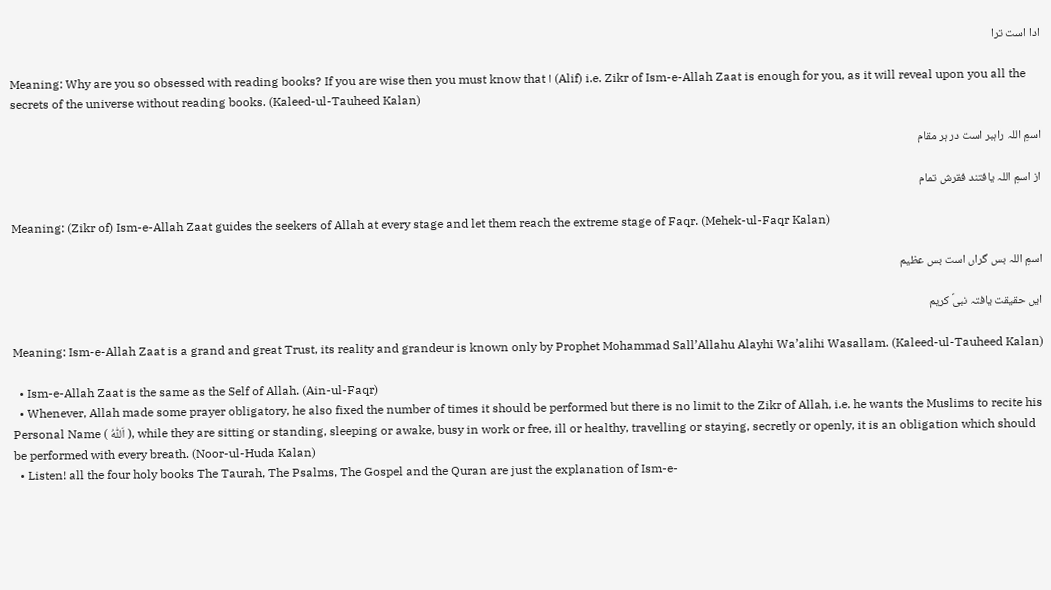ادا است ترا

Meaning: Why are you so obsessed with reading books? If you are wise then you must know that ا (Alif) i.e. Zikr of Ism-e-Allah Zaat is enough for you, as it will reveal upon you all the secrets of the universe without reading books. (Kaleed-ul-Tauheed Kalan)

اسمِ اللہ راہبر است در ہر مقام

از اسمِ اللہ یافتند فقرش تمام

Meaning: (Zikr of) Ism-e-Allah Zaat guides the seekers of Allah at every stage and let them reach the extreme stage of Faqr. (Mehek-ul-Faqr Kalan)

اسمِ اللہ بس گراں است بس عظیم

ایں حقیقت یافتہ نبیؐ کریم

Meaning: Ism-e-Allah Zaat is a grand and great Trust, its reality and grandeur is known only by Prophet Mohammad Sall’Allahu Alayhi Wa’alihi Wasallam. (Kaleed-ul-Tauheed Kalan)

  • Ism-e-Allah Zaat is the same as the Self of Allah. (Ain-ul-Faqr)
  • Whenever, Allah made some prayer obligatory, he also fixed the number of times it should be performed but there is no limit to the Zikr of Allah, i.e. he wants the Muslims to recite his Personal Name ( اَللّٰہُ ), while they are sitting or standing, sleeping or awake, busy in work or free, ill or healthy, travelling or staying, secretly or openly, it is an obligation which should be performed with every breath. (Noor-ul-Huda Kalan)
  • Listen! all the four holy books The Taurah, The Psalms, The Gospel and the Quran are just the explanation of Ism-e-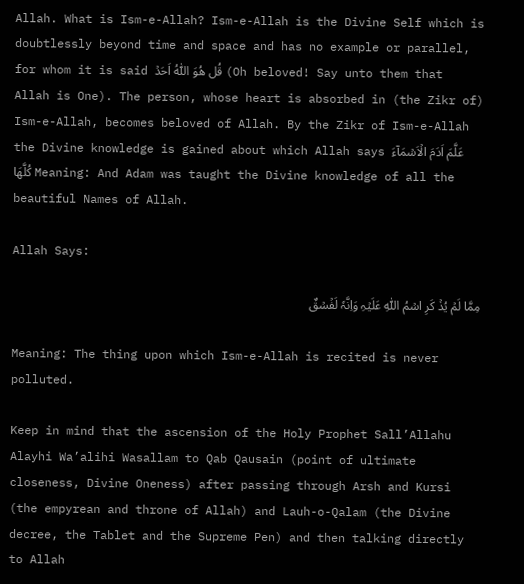Allah. What is Ism-e-Allah? Ism-e-Allah is the Divine Self which is doubtlessly beyond time and space and has no example or parallel, for whom it is said قُل ھُوَ اللّٰہُ اَحَدۡ (Oh beloved! Say unto them that Allah is One). The person, whose heart is absorbed in (the Zikr of) Ism-e-Allah, becomes beloved of Allah. By the Zikr of Ism-e-Allah the Divine knowledge is gained about which Allah says عَلَّمَ اَدَمَ الۡاَسۡمَآءَ کُلَّھَا Meaning: And Adam was taught the Divine knowledge of all the beautiful Names of Allah.

Allah Says:

مِمَّا لَمۡ یُذۡ کَرِ اسۡمُ اللّٰہِ عَلَیۡہِ وَاِنَّہٗ لَفۡسۡقٌ

Meaning: The thing upon which Ism-e-Allah is recited is never polluted.

Keep in mind that the ascension of the Holy Prophet Sall’Allahu Alayhi Wa’alihi Wasallam to Qab Qausain (point of ultimate closeness, Divine Oneness) after passing through Arsh and Kursi (the empyrean and throne of Allah) and Lauh-o-Qalam (the Divine decree, the Tablet and the Supreme Pen) and then talking directly to Allah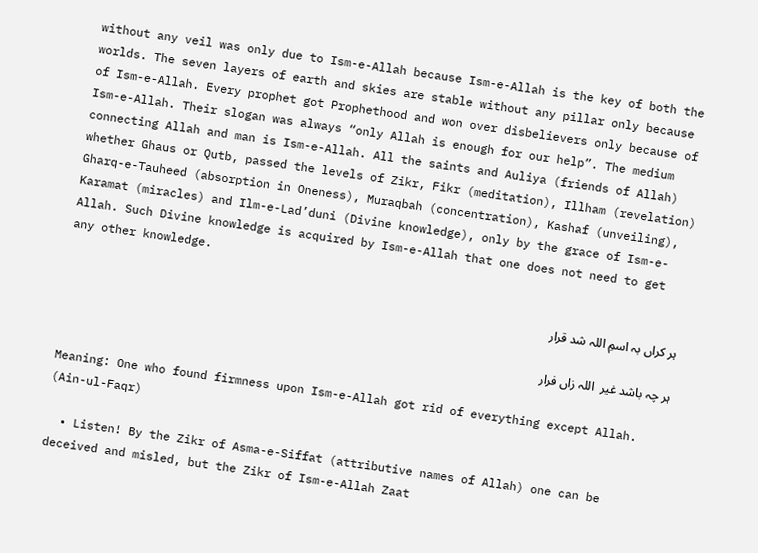without any veil was only due to Ism-e-Allah because Ism-e-Allah is the key of both the worlds. The seven layers of earth and skies are stable without any pillar only because of Ism-e-Allah. Every prophet got Prophethood and won over disbelievers only because of Ism-e-Allah. Their slogan was always “only Allah is enough for our help”. The medium connecting Allah and man is Ism-e-Allah. All the saints and Auliya (friends of Allah) whether Ghaus or Qutb, passed the levels of Zikr, Fikr (meditation), Illham (revelation) Gharq-e-Tauheed (absorption in Oneness), Muraqbah (concentration), Kashaf (unveiling), Karamat (miracles) and Ilm-e-Lad’duni (Divine knowledge), only by the grace of Ism-e-Allah. Such Divine knowledge is acquired by Ism-e-Allah that one does not need to get any other knowledge.

ہر کراں بہ اسمِ اللہ شد قرار

ہر چہ باشد غیر  اللہ زاں فرار

Meaning: One who found firmness upon Ism-e-Allah got rid of everything except Allah. (Ain-ul-Faqr)

  • Listen! By the Zikr of Asma-e-Siffat (attributive names of Allah) one can be deceived and misled, but the Zikr of Ism-e-Allah Zaat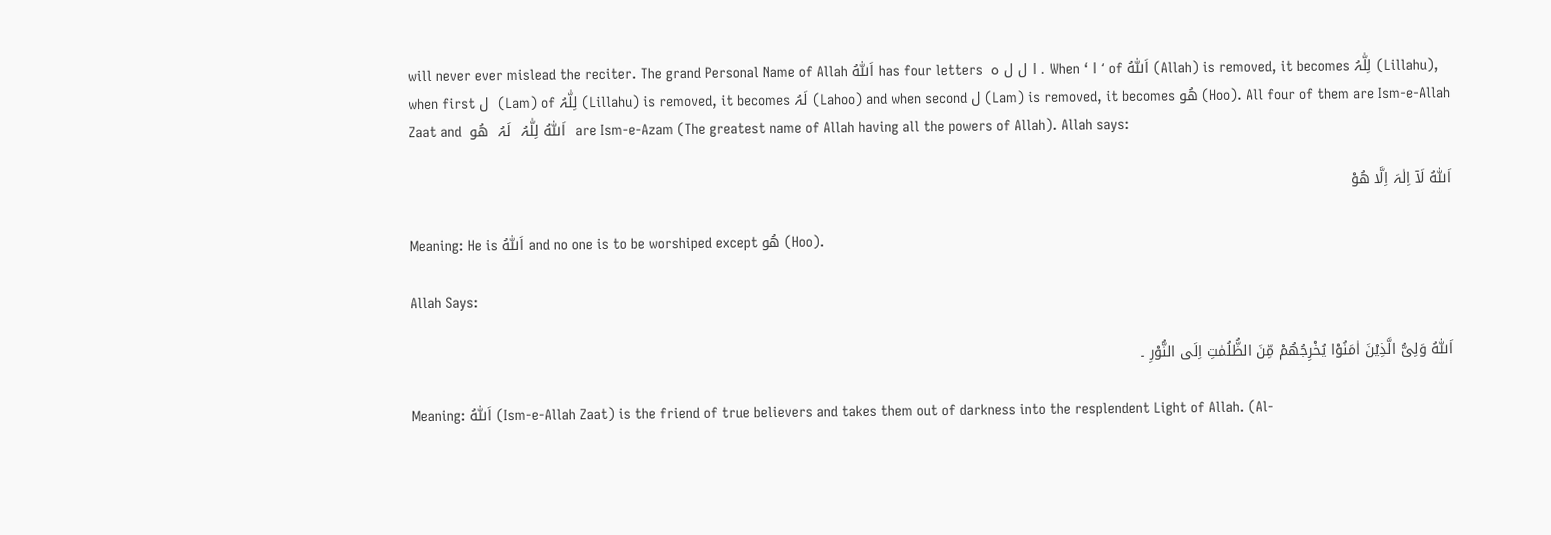will never ever mislead the reciter. The grand Personal Name of Allah اَللّٰہُ has four letters  ا ل ل ہ . When ‘ ا ‘ of اَللّٰہُ (Allah) is removed, it becomes لِلّٰہُ (Lillahu), when first ل  (Lam) of لِلّٰہُ (Lillahu) is removed, it becomes لَہُ (Lahoo) and when second ل (Lam) is removed, it becomes ھُو (Hoo). All four of them are Ism-e-Allah Zaat and  اَللّٰہُ لِلّٰہُ  لَہُ  ھُو  are Ism-e-Azam (The greatest name of Allah having all the powers of Allah). Allah says:

اَللّٰہُ لَآ اِلٰہَ اِلَّا ھُوْ

Meaning: He is اَللّٰہُ and no one is to be worshiped except ھُو (Hoo).

Allah Says:

اَللّٰہُ وَلِیُّ الَّذِیْنَ اٰمَنُوْا یُخْرِجُھُمْ مِّنَ الظُّلُمٰتِ اِلَی النُّوْرِ ۔

Meaning: اَللّٰہُ (Ism-e-Allah Zaat) is the friend of true believers and takes them out of darkness into the resplendent Light of Allah. (Al-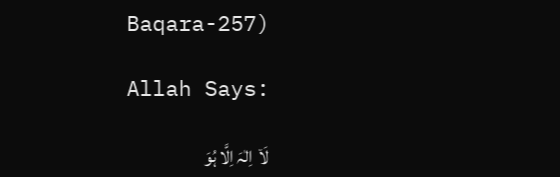Baqara-257)

Allah Says:

لَاۤ  اِلٰہَ اِلَّا ہُوَ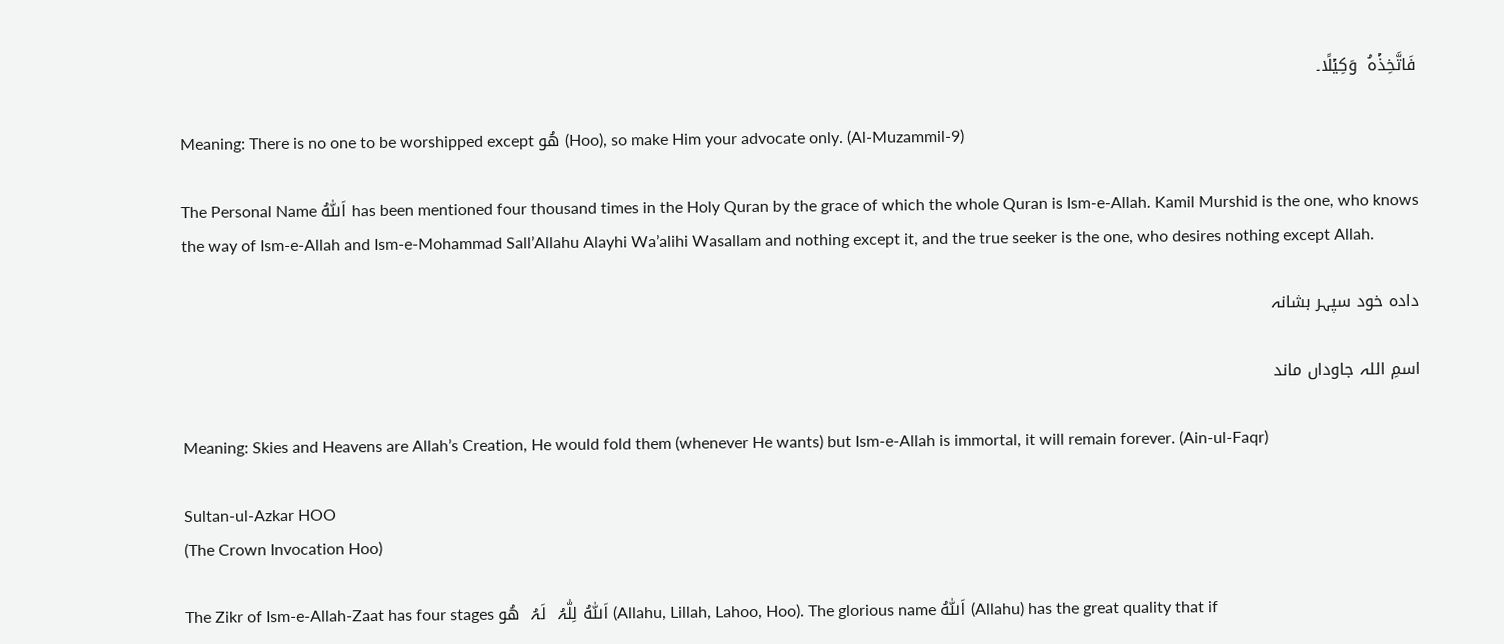فَاتَّخِذۡہُ  وَکِیۡلًا۔

Meaning: There is no one to be worshipped except ھُو (Hoo), so make Him your advocate only. (Al-Muzammil-9)

The Personal Name اَللّٰہُ has been mentioned four thousand times in the Holy Quran by the grace of which the whole Quran is Ism-e-Allah. Kamil Murshid is the one, who knows the way of Ism-e-Allah and Ism-e-Mohammad Sall’Allahu Alayhi Wa’alihi Wasallam and nothing except it, and the true seeker is the one, who desires nothing except Allah.

دادہ خود سپہر بشانہ

اسمِ اللہ جاوداں ماند

Meaning: Skies and Heavens are Allah’s Creation, He would fold them (whenever He wants) but Ism-e-Allah is immortal, it will remain forever. (Ain-ul-Faqr)

Sultan-ul-Azkar HOO
(The Crown Invocation Hoo)

The Zikr of Ism-e-Allah-Zaat has four stages اَللّٰہُ لِلّٰہُ  لَہُ  ھُو (Allahu, Lillah, Lahoo, Hoo). The glorious name اَللّٰہُ (Allahu) has the great quality that if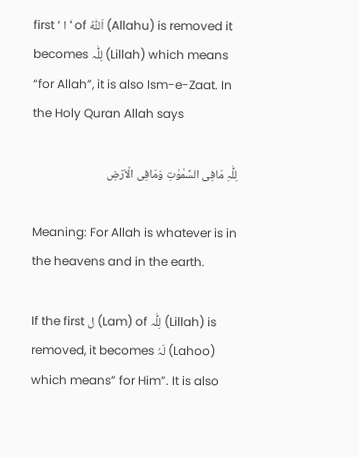first ‘ ا ‘ of اَللّٰہُ (Allahu) is removed it becomes لِلّٰہ (Lillah) which means “for Allah”, it is also Ism-e-Zaat. In the Holy Quran Allah says

لِلّٰہِ مَافِی السَّمٰوٰتِ وَمَافِی الْاَرْضِ

Meaning: For Allah is whatever is in the heavens and in the earth.

If the first ل (Lam) of لِلّٰہ (Lillah) is removed, it becomes لَہُ (Lahoo) which means” for Him”. It is also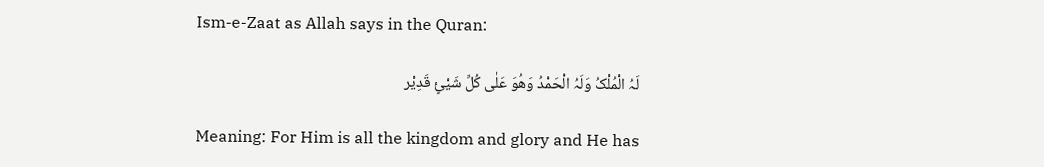Ism-e-Zaat as Allah says in the Quran:

لَہُ الْمُلْکُ وَلَہُ الْحَمْدُ وَھُوَ عَلٰی کُلِّ شَیْئٍ قَدِیْر

Meaning: For Him is all the kingdom and glory and He has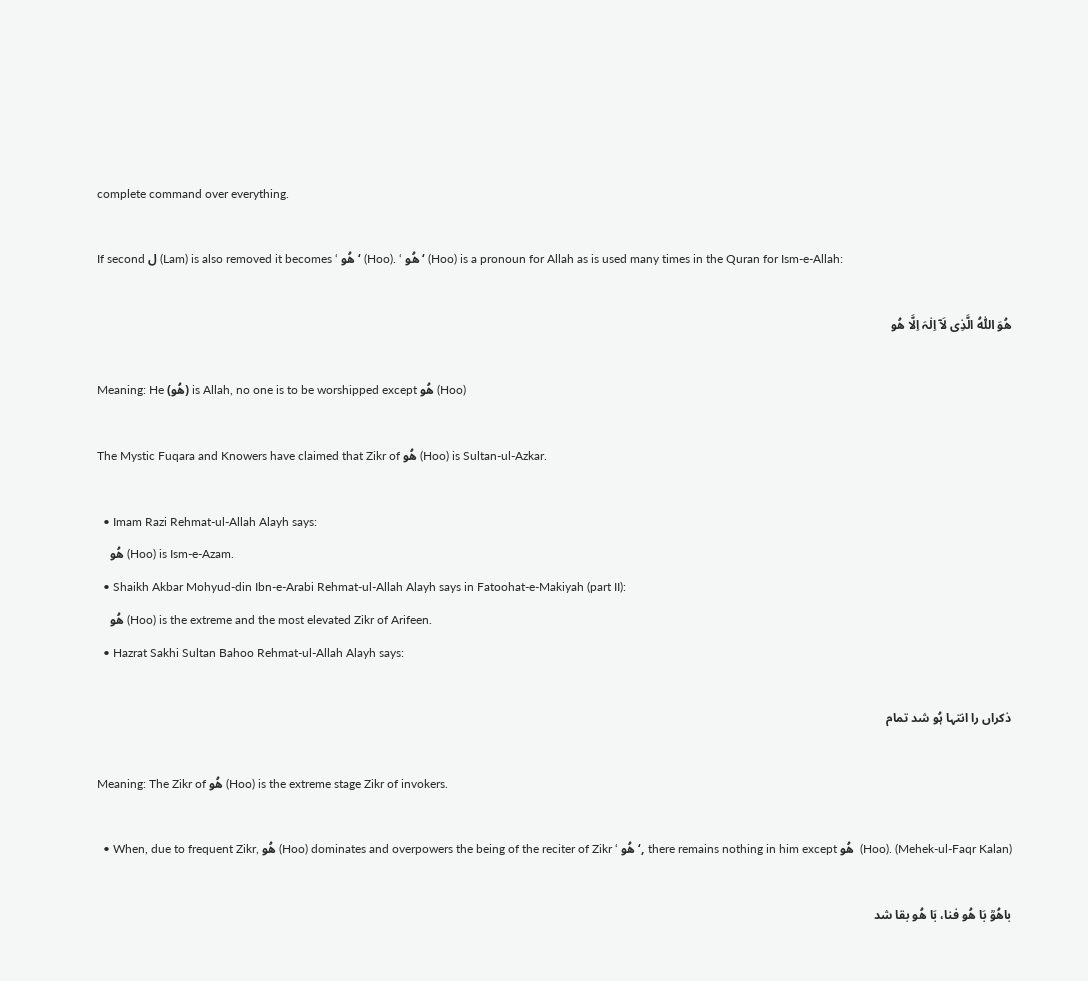complete command over everything.

If second ل (Lam) is also removed it becomes ‘ ھُو ‘ (Hoo). ‘ ھُو ‘ (Hoo) is a pronoun for Allah as is used many times in the Quran for Ism-e-Allah:

ھُوَ اللّٰہُ الَّذِی لَآ اِلٰہَ اِلَّا ھُو

Meaning: He (ھُو) is Allah, no one is to be worshipped except ھُو (Hoo)

The Mystic Fuqara and Knowers have claimed that Zikr of ھُو (Hoo) is Sultan-ul-Azkar.

  • Imam Razi Rehmat-ul-Allah Alayh says:
    ھُو (Hoo) is Ism-e-Azam.
  • Shaikh Akbar Mohyud-din Ibn-e-Arabi Rehmat-ul-Allah Alayh says in Fatoohat-e-Makiyah (part II):
    ھُو (Hoo) is the extreme and the most elevated Zikr of Arifeen.
  • Hazrat Sakhi Sultan Bahoo Rehmat-ul-Allah Alayh says:

ذکراں را انتہا ہُو شد تمام

Meaning: The Zikr of ھُو (Hoo) is the extreme stage Zikr of invokers.

  • When, due to frequent Zikr, ھُو (Hoo) dominates and overpowers the being of the reciter of Zikr ‘ ھُو ‘, there remains nothing in him except ھُو  (Hoo). (Mehek-ul-Faqr Kalan)

باھُوؒ بَا ھُو فنا، بَا ھُو بقا شد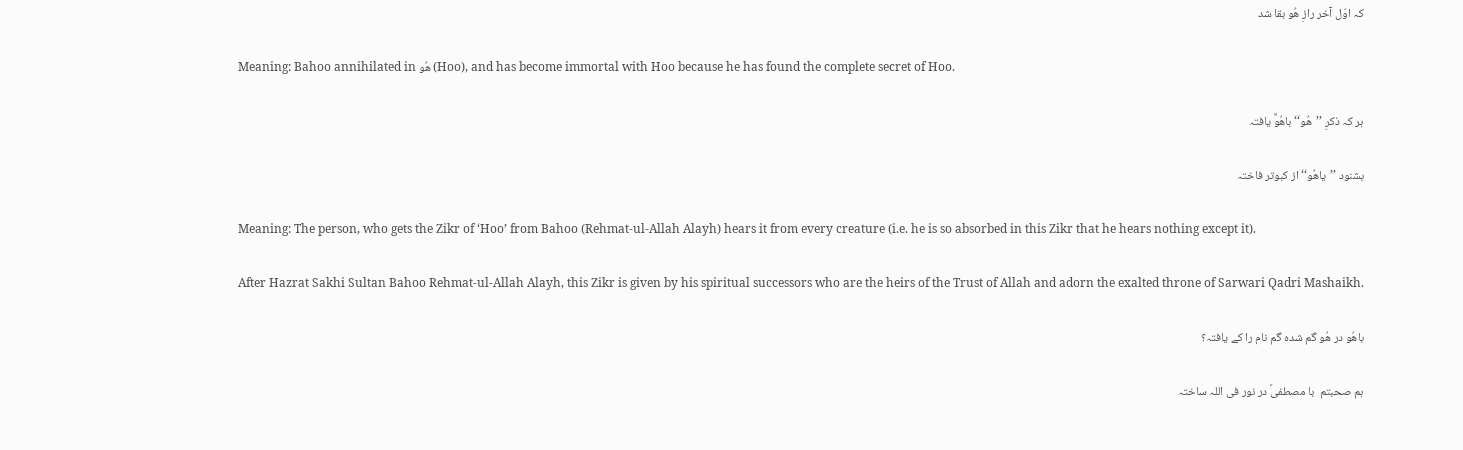کہ اوّل آخر رازِ ھُو بقا شد

Meaning: Bahoo annihilated in ھُو (Hoo), and has become immortal with Hoo because he has found the complete secret of Hoo.

ہر کہ ذکرِ ’’ھُو‘‘ باھُوؒ یافتہ

بشنود ’’یاھُو‘‘ از کبوتر فاختہ

Meaning: The person, who gets the Zikr of ‘Hoo’ from Bahoo (Rehmat-ul-Allah Alayh) hears it from every creature (i.e. he is so absorbed in this Zikr that he hears nothing except it).

After Hazrat Sakhi Sultan Bahoo Rehmat-ul-Allah Alayh, this Zikr is given by his spiritual successors who are the heirs of the Trust of Allah and adorn the exalted throne of Sarwari Qadri Mashaikh.

باھُو در ھُو گم شدہ گم نام را کے یافتہ؟

ہم صحبتم  با مصطفیؐ در نور فی اللہ ساختہ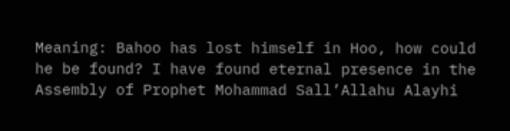Meaning: Bahoo has lost himself in Hoo, how could he be found? I have found eternal presence in the Assembly of Prophet Mohammad Sall’Allahu Alayhi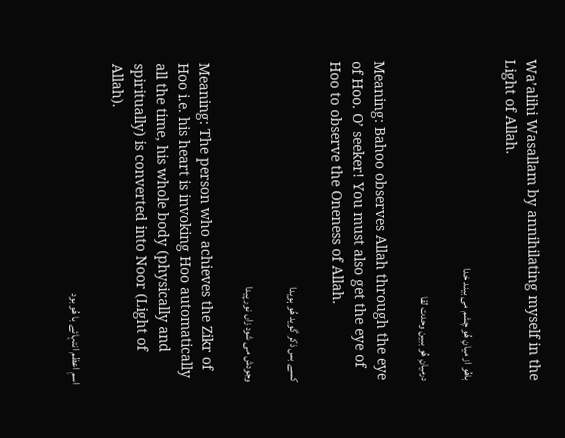Wa’alihi Wasallam by annihilating myself in the Light of Allah.

باھُو از میانِ ھُو چشم می بیند خدا

درمیانِ ھُو ببین وحدت لقا

Meaning: Bahoo observes Allah through the eye of Hoo. O’ seeker! You must also get the eye of Hoo to observe the Oneness of Allah.

کسے بس ذکر گوید ھُو ہویدا

وجودش می شود زاں نور پیدا

Meaning: The person who achieves the Zikr of Hoo i.e. his heart is invoking Hoo automatically all the time, his whole body (physically and spiritually) is converted into Noor (Light of Allah).

اسمِ اعظم انتہائے با ھُو بود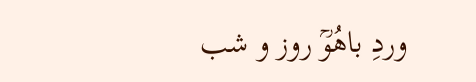وردِ باھُوؒ روز و شب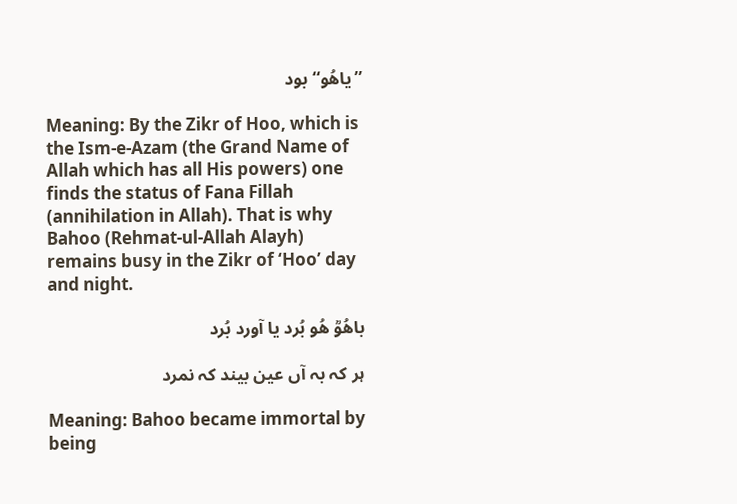’’یاھُو‘‘ بود

Meaning: By the Zikr of Hoo, which is the Ism-e-Azam (the Grand Name of Allah which has all His powers) one finds the status of Fana Fillah (annihilation in Allah). That is why Bahoo (Rehmat-ul-Allah Alayh) remains busy in the Zikr of ‘Hoo’ day and night.

باھُوؒ ھُو بُرد یا آورد بُرد

ہر کہ بہ آں عین بیند کہ نمرد

Meaning: Bahoo became immortal by being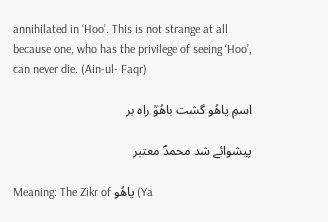annihilated in ‘Hoo’. This is not strange at all because one, who has the privilege of seeing ‘Hoo’, can never die. (Ain-ul- Faqr)

اسمِ یاھُو گشت باھُوؒ راہ بر

پیشوائے شد محمدؐ معتبر

Meaning: The Zikr of یاھُو (Ya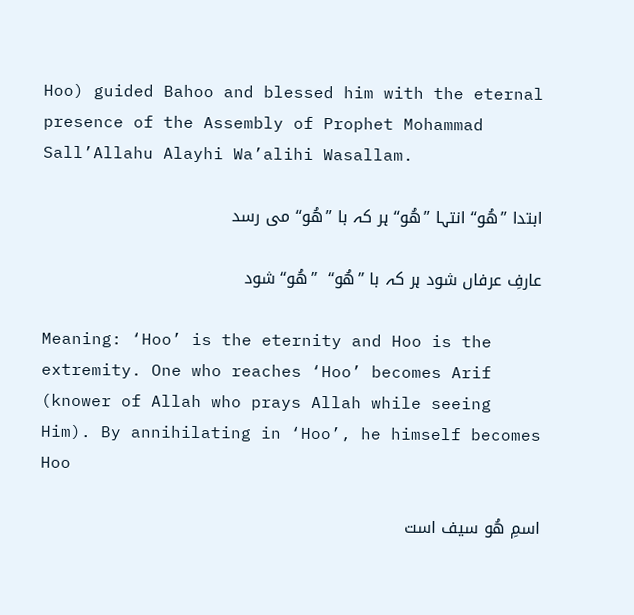Hoo) guided Bahoo and blessed him with the eternal presence of the Assembly of Prophet Mohammad Sall’Allahu Alayhi Wa’alihi Wasallam.

ابتدا ’’ھُو‘‘ انتہا ’’ھُو‘‘ ہر کہ با ’’ھُو‘‘ می رسد

عارفِ عرفاں شود ہر کہ با ’’ھُو‘‘  ’’ھُو‘‘ شود

Meaning: ‘Hoo’ is the eternity and Hoo is the extremity. One who reaches ‘Hoo’ becomes Arif (knower of Allah who prays Allah while seeing Him). By annihilating in ‘Hoo’, he himself becomes Hoo

اسمِ ھُو سیف است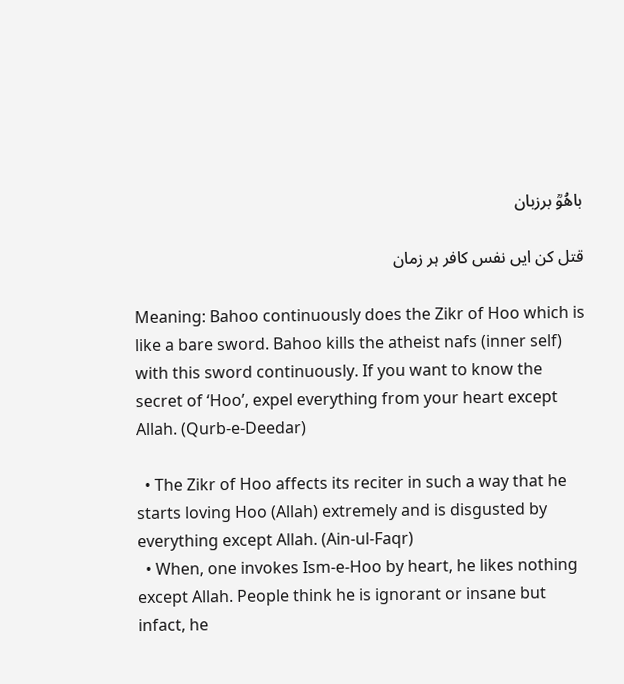باھُوؒ برزبان

قتل کن ایں نفس کافر ہر زمان

Meaning: Bahoo continuously does the Zikr of Hoo which is like a bare sword. Bahoo kills the atheist nafs (inner self) with this sword continuously. If you want to know the secret of ‘Hoo’, expel everything from your heart except Allah. (Qurb-e-Deedar)

  • The Zikr of Hoo affects its reciter in such a way that he starts loving Hoo (Allah) extremely and is disgusted by everything except Allah. (Ain-ul-Faqr)
  • When, one invokes Ism-e-Hoo by heart, he likes nothing except Allah. People think he is ignorant or insane but infact, he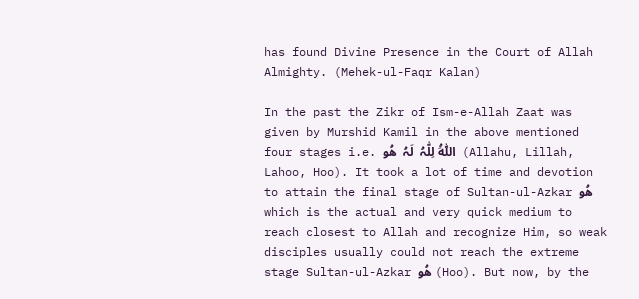has found Divine Presence in the Court of Allah Almighty. (Mehek-ul-Faqr Kalan)

In the past the Zikr of Ism-e-Allah Zaat was given by Murshid Kamil in the above mentioned four stages i.e. اَللّٰہُ لِلّٰہُ  لَہُ  ھُو  (Allahu, Lillah, Lahoo, Hoo). It took a lot of time and devotion to attain the final stage of Sultan-ul-Azkar ھُو which is the actual and very quick medium to reach closest to Allah and recognize Him, so weak disciples usually could not reach the extreme stage Sultan-ul-Azkar ھُو (Hoo). But now, by the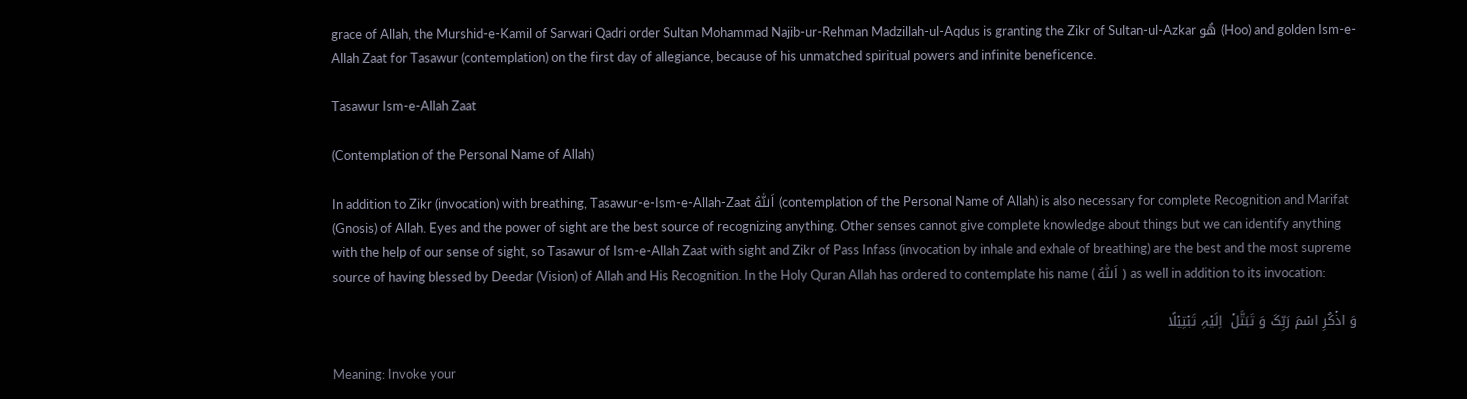grace of Allah, the Murshid-e-Kamil of Sarwari Qadri order Sultan Mohammad Najib-ur-Rehman Madzillah-ul-Aqdus is granting the Zikr of Sultan-ul-Azkar ھُو (Hoo) and golden Ism-e-Allah Zaat for Tasawur (contemplation) on the first day of allegiance, because of his unmatched spiritual powers and infinite beneficence.

Tasawur Ism-e-Allah Zaat

(Contemplation of the Personal Name of Allah)

In addition to Zikr (invocation) with breathing, Tasawur-e-Ism-e-Allah-Zaat اَللّٰہُ (contemplation of the Personal Name of Allah) is also necessary for complete Recognition and Marifat (Gnosis) of Allah. Eyes and the power of sight are the best source of recognizing anything. Other senses cannot give complete knowledge about things but we can identify anything with the help of our sense of sight, so Tasawur of Ism-e-Allah Zaat with sight and Zikr of Pass Infass (invocation by inhale and exhale of breathing) are the best and the most supreme source of having blessed by Deedar (Vision) of Allah and His Recognition. In the Holy Quran Allah has ordered to contemplate his name ( اَللّٰہُ ) as well in addition to its invocation:

وَ اذۡکُرِ اسۡمَ رَبِّکَ وَ تَبَتَّلۡ  اِلَیۡہِ تَبۡتِیۡلًا

Meaning: Invoke your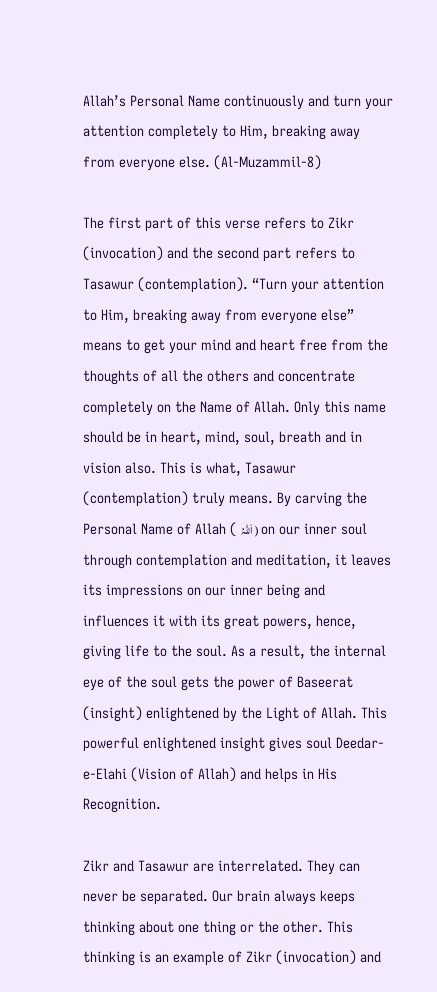Allah’s Personal Name continuously and turn your attention completely to Him, breaking away from everyone else. (Al-Muzammil-8)

The first part of this verse refers to Zikr (invocation) and the second part refers to Tasawur (contemplation). “Turn your attention to Him, breaking away from everyone else” means to get your mind and heart free from the thoughts of all the others and concentrate completely on the Name of Allah. Only this name should be in heart, mind, soul, breath and in vision also. This is what, Tasawur (contemplation) truly means. By carving the Personal Name of Allah ( اَللّٰہُ ) on our inner soul through contemplation and meditation, it leaves its impressions on our inner being and influences it with its great powers, hence, giving life to the soul. As a result, the internal eye of the soul gets the power of Baseerat (insight) enlightened by the Light of Allah. This powerful enlightened insight gives soul Deedar-e-Elahi (Vision of Allah) and helps in His Recognition.

Zikr and Tasawur are interrelated. They can never be separated. Our brain always keeps thinking about one thing or the other. This thinking is an example of Zikr (invocation) and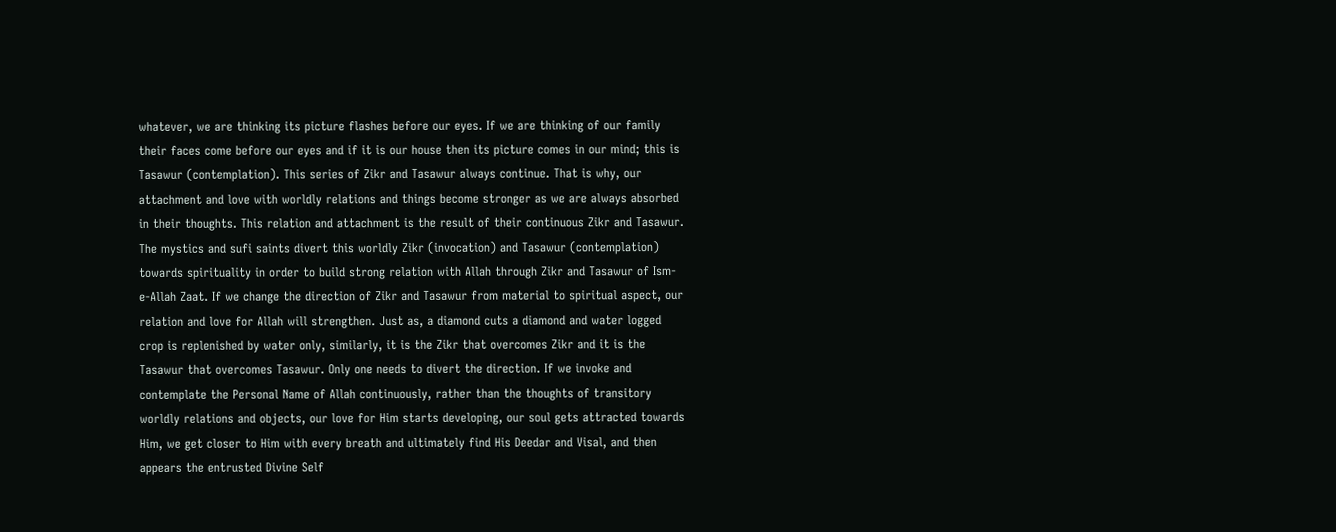whatever, we are thinking its picture flashes before our eyes. If we are thinking of our family their faces come before our eyes and if it is our house then its picture comes in our mind; this is Tasawur (contemplation). This series of Zikr and Tasawur always continue. That is why, our attachment and love with worldly relations and things become stronger as we are always absorbed in their thoughts. This relation and attachment is the result of their continuous Zikr and Tasawur. The mystics and sufi saints divert this worldly Zikr (invocation) and Tasawur (contemplation) towards spirituality in order to build strong relation with Allah through Zikr and Tasawur of Ism-e-Allah Zaat. If we change the direction of Zikr and Tasawur from material to spiritual aspect, our relation and love for Allah will strengthen. Just as, a diamond cuts a diamond and water logged crop is replenished by water only, similarly, it is the Zikr that overcomes Zikr and it is the Tasawur that overcomes Tasawur. Only one needs to divert the direction. If we invoke and contemplate the Personal Name of Allah continuously, rather than the thoughts of transitory worldly relations and objects, our love for Him starts developing, our soul gets attracted towards Him, we get closer to Him with every breath and ultimately find His Deedar and Visal, and then appears the entrusted Divine Self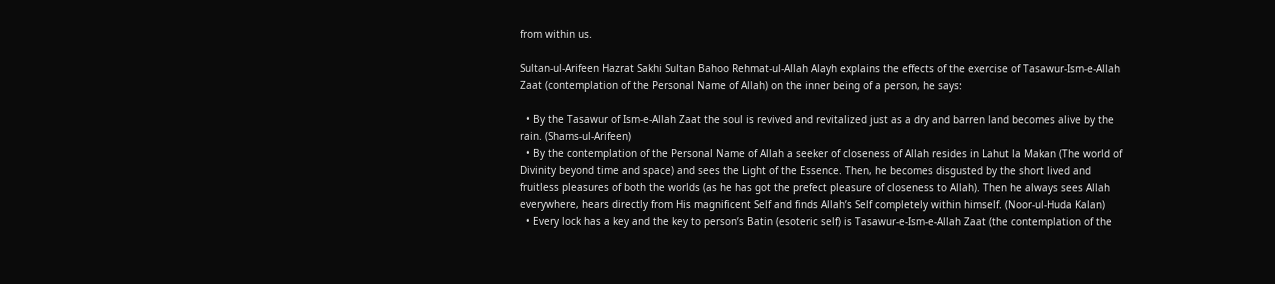from within us.

Sultan-ul-Arifeen Hazrat Sakhi Sultan Bahoo Rehmat-ul-Allah Alayh explains the effects of the exercise of Tasawur-Ism-e-Allah Zaat (contemplation of the Personal Name of Allah) on the inner being of a person, he says:

  • By the Tasawur of Ism-e-Allah Zaat the soul is revived and revitalized just as a dry and barren land becomes alive by the rain. (Shams-ul-Arifeen)
  • By the contemplation of the Personal Name of Allah a seeker of closeness of Allah resides in Lahut la Makan (The world of Divinity beyond time and space) and sees the Light of the Essence. Then, he becomes disgusted by the short lived and fruitless pleasures of both the worlds (as he has got the prefect pleasure of closeness to Allah). Then he always sees Allah everywhere, hears directly from His magnificent Self and finds Allah’s Self completely within himself. (Noor-ul-Huda Kalan)
  • Every lock has a key and the key to person’s Batin (esoteric self) is Tasawur-e-Ism-e-Allah Zaat (the contemplation of the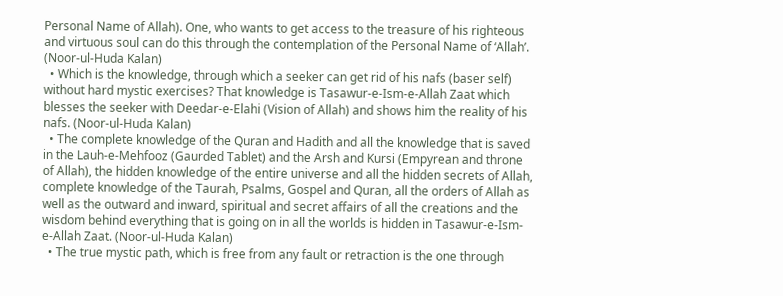Personal Name of Allah). One, who wants to get access to the treasure of his righteous and virtuous soul can do this through the contemplation of the Personal Name of ‘Allah’. (Noor-ul-Huda Kalan)
  • Which is the knowledge, through which a seeker can get rid of his nafs (baser self) without hard mystic exercises? That knowledge is Tasawur-e-Ism-e-Allah Zaat which blesses the seeker with Deedar-e-Elahi (Vision of Allah) and shows him the reality of his nafs. (Noor-ul-Huda Kalan)
  • The complete knowledge of the Quran and Hadith and all the knowledge that is saved in the Lauh-e-Mehfooz (Gaurded Tablet) and the Arsh and Kursi (Empyrean and throne of Allah), the hidden knowledge of the entire universe and all the hidden secrets of Allah, complete knowledge of the Taurah, Psalms, Gospel and Quran, all the orders of Allah as well as the outward and inward, spiritual and secret affairs of all the creations and the wisdom behind everything that is going on in all the worlds is hidden in Tasawur-e-Ism-e-Allah Zaat. (Noor-ul-Huda Kalan)
  • The true mystic path, which is free from any fault or retraction is the one through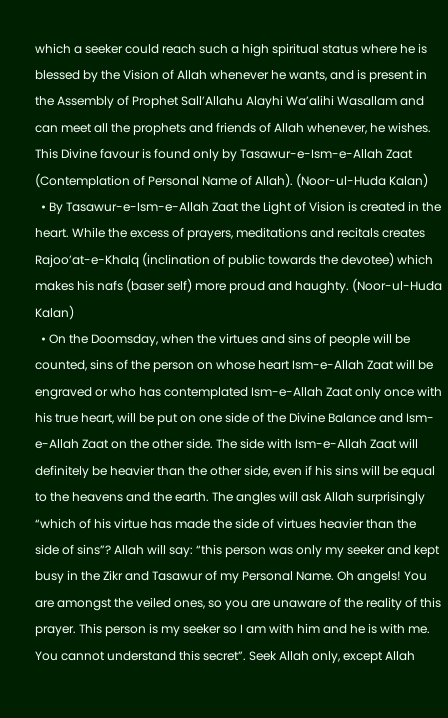which a seeker could reach such a high spiritual status where he is blessed by the Vision of Allah whenever he wants, and is present in the Assembly of Prophet Sall’Allahu Alayhi Wa’alihi Wasallam and can meet all the prophets and friends of Allah whenever, he wishes. This Divine favour is found only by Tasawur-e-Ism-e-Allah Zaat (Contemplation of Personal Name of Allah). (Noor-ul-Huda Kalan)
  • By Tasawur-e-Ism-e-Allah Zaat the Light of Vision is created in the heart. While the excess of prayers, meditations and recitals creates Rajoo’at-e-Khalq (inclination of public towards the devotee) which makes his nafs (baser self) more proud and haughty. (Noor-ul-Huda Kalan)
  • On the Doomsday, when the virtues and sins of people will be counted, sins of the person on whose heart Ism-e-Allah Zaat will be engraved or who has contemplated Ism-e-Allah Zaat only once with his true heart, will be put on one side of the Divine Balance and Ism-e-Allah Zaat on the other side. The side with Ism-e-Allah Zaat will definitely be heavier than the other side, even if his sins will be equal to the heavens and the earth. The angles will ask Allah surprisingly “which of his virtue has made the side of virtues heavier than the side of sins”? Allah will say: “this person was only my seeker and kept busy in the Zikr and Tasawur of my Personal Name. Oh angels! You are amongst the veiled ones, so you are unaware of the reality of this prayer. This person is my seeker so I am with him and he is with me. You cannot understand this secret”. Seek Allah only, except Allah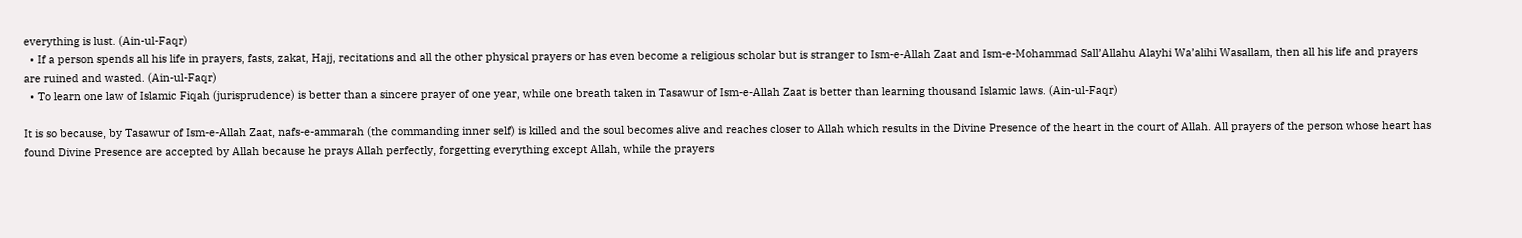everything is lust. (Ain-ul-Faqr)
  • If a person spends all his life in prayers, fasts, zakat, Hajj, recitations and all the other physical prayers or has even become a religious scholar but is stranger to Ism-e-Allah Zaat and Ism-e-Mohammad Sall’Allahu Alayhi Wa’alihi Wasallam, then all his life and prayers are ruined and wasted. (Ain-ul-Faqr)
  • To learn one law of Islamic Fiqah (jurisprudence) is better than a sincere prayer of one year, while one breath taken in Tasawur of Ism-e-Allah Zaat is better than learning thousand Islamic laws. (Ain-ul-Faqr)

It is so because, by Tasawur of Ism-e-Allah Zaat, nafs-e-ammarah (the commanding inner self) is killed and the soul becomes alive and reaches closer to Allah which results in the Divine Presence of the heart in the court of Allah. All prayers of the person whose heart has found Divine Presence are accepted by Allah because he prays Allah perfectly, forgetting everything except Allah, while the prayers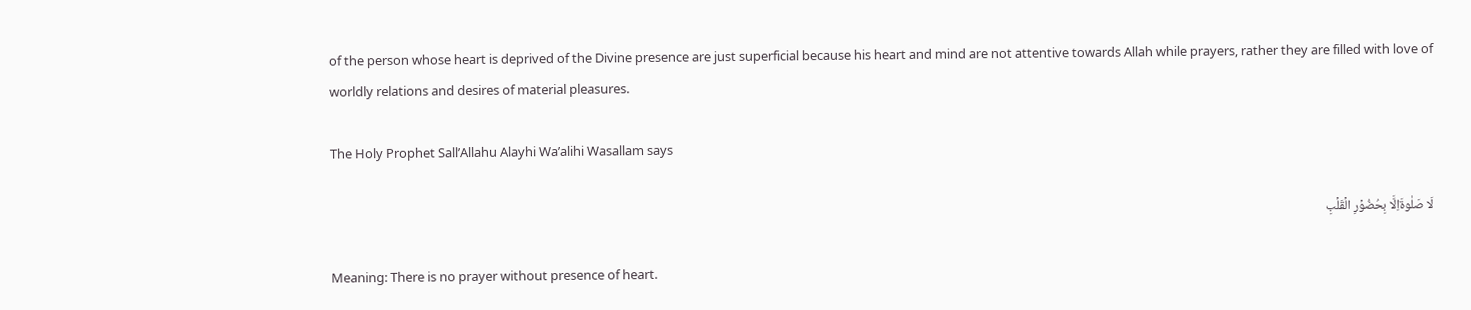of the person whose heart is deprived of the Divine presence are just superficial because his heart and mind are not attentive towards Allah while prayers, rather they are filled with love of worldly relations and desires of material pleasures.

The Holy Prophet Sall’Allahu Alayhi Wa’alihi Wasallam says

لَا صَلٰوۃَاِلَّا بِحُضُوۡرِ الۡقَلۡبِ

Meaning: There is no prayer without presence of heart.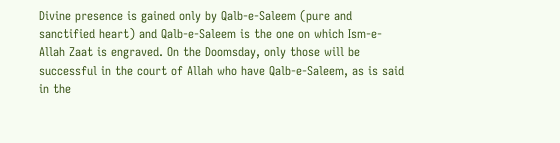Divine presence is gained only by Qalb-e-Saleem (pure and sanctified heart) and Qalb-e-Saleem is the one on which Ism-e-Allah Zaat is engraved. On the Doomsday, only those will be successful in the court of Allah who have Qalb-e-Saleem, as is said in the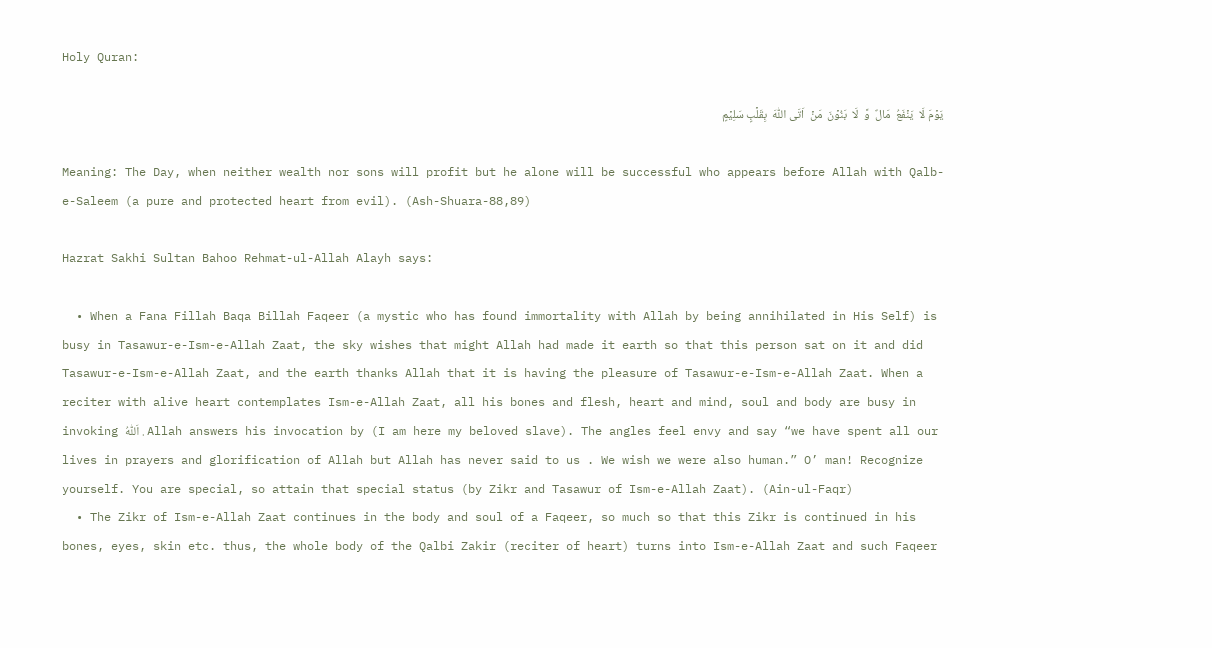Holy Quran:

یَوۡمَ لَا  یَنۡفَعُ  مَالٌ  وَّ  لَا  بَنُوۡنَ  مَنۡ  اَتَی اللّٰہَ  بِقَلۡبٍ سَلِیۡمٍ

Meaning: The Day, when neither wealth nor sons will profit but he alone will be successful who appears before Allah with Qalb-e-Saleem (a pure and protected heart from evil). (Ash-Shuara-88,89)

Hazrat Sakhi Sultan Bahoo Rehmat-ul-Allah Alayh says:

  • When a Fana Fillah Baqa Billah Faqeer (a mystic who has found immortality with Allah by being annihilated in His Self) is busy in Tasawur-e-Ism-e-Allah Zaat, the sky wishes that might Allah had made it earth so that this person sat on it and did Tasawur-e-Ism-e-Allah Zaat, and the earth thanks Allah that it is having the pleasure of Tasawur-e-Ism-e-Allah Zaat. When a reciter with alive heart contemplates Ism-e-Allah Zaat, all his bones and flesh, heart and mind, soul and body are busy in invoking اَللّٰہُ . Allah answers his invocation by (I am here my beloved slave). The angles feel envy and say “we have spent all our lives in prayers and glorification of Allah but Allah has never said to us . We wish we were also human.” O’ man! Recognize yourself. You are special, so attain that special status (by Zikr and Tasawur of Ism-e-Allah Zaat). (Ain-ul-Faqr)
  • The Zikr of Ism-e-Allah Zaat continues in the body and soul of a Faqeer, so much so that this Zikr is continued in his bones, eyes, skin etc. thus, the whole body of the Qalbi Zakir (reciter of heart) turns into Ism-e-Allah Zaat and such Faqeer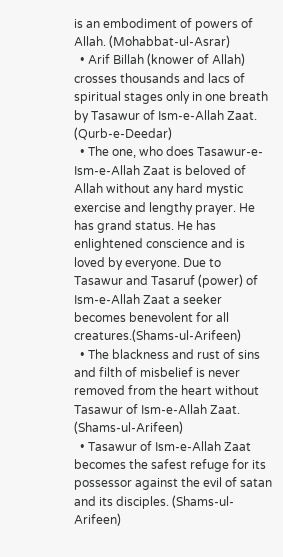is an embodiment of powers of Allah. (Mohabbat-ul-Asrar)
  • Arif Billah (knower of Allah) crosses thousands and lacs of spiritual stages only in one breath by Tasawur of Ism-e-Allah Zaat. (Qurb-e-Deedar)
  • The one, who does Tasawur-e-Ism-e-Allah Zaat is beloved of Allah without any hard mystic exercise and lengthy prayer. He has grand status. He has enlightened conscience and is loved by everyone. Due to Tasawur and Tasaruf (power) of Ism-e-Allah Zaat a seeker becomes benevolent for all creatures.(Shams-ul-Arifeen)
  • The blackness and rust of sins and filth of misbelief is never removed from the heart without Tasawur of Ism-e-Allah Zaat. (Shams-ul-Arifeen)
  • Tasawur of Ism-e-Allah Zaat becomes the safest refuge for its possessor against the evil of satan and its disciples. (Shams-ul-Arifeen)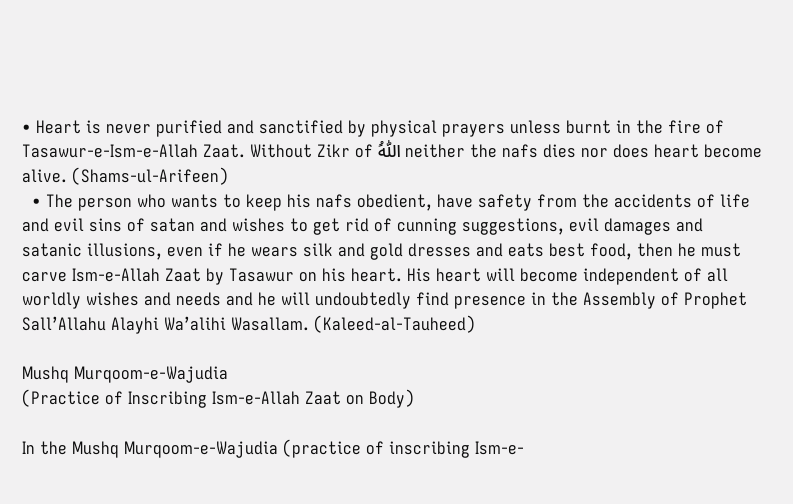• Heart is never purified and sanctified by physical prayers unless burnt in the fire of Tasawur-e-Ism-e-Allah Zaat. Without Zikr of اَللّٰہُ neither the nafs dies nor does heart become alive. (Shams-ul-Arifeen)
  • The person who wants to keep his nafs obedient, have safety from the accidents of life and evil sins of satan and wishes to get rid of cunning suggestions, evil damages and satanic illusions, even if he wears silk and gold dresses and eats best food, then he must carve Ism-e-Allah Zaat by Tasawur on his heart. His heart will become independent of all worldly wishes and needs and he will undoubtedly find presence in the Assembly of Prophet Sall’Allahu Alayhi Wa’alihi Wasallam. (Kaleed-al-Tauheed)

Mushq Murqoom-e-Wajudia
(Practice of Inscribing Ism-e-Allah Zaat on Body)

In the Mushq Murqoom-e-Wajudia (practice of inscribing Ism-e-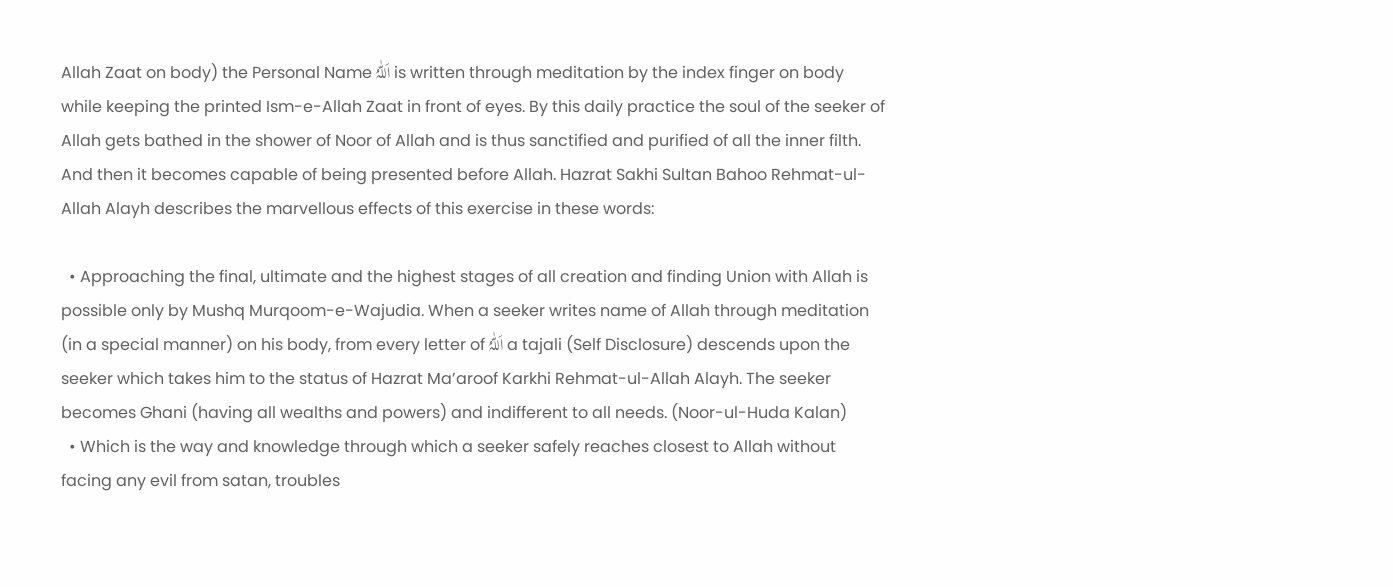Allah Zaat on body) the Personal Name اَللّٰہُ is written through meditation by the index finger on body while keeping the printed Ism-e-Allah Zaat in front of eyes. By this daily practice the soul of the seeker of Allah gets bathed in the shower of Noor of Allah and is thus sanctified and purified of all the inner filth. And then it becomes capable of being presented before Allah. Hazrat Sakhi Sultan Bahoo Rehmat-ul-Allah Alayh describes the marvellous effects of this exercise in these words:

  • Approaching the final, ultimate and the highest stages of all creation and finding Union with Allah is possible only by Mushq Murqoom-e-Wajudia. When a seeker writes name of Allah through meditation (in a special manner) on his body, from every letter of اَللّٰہُ a tajali (Self Disclosure) descends upon the seeker which takes him to the status of Hazrat Ma’aroof Karkhi Rehmat-ul-Allah Alayh. The seeker becomes Ghani (having all wealths and powers) and indifferent to all needs. (Noor-ul-Huda Kalan)
  • Which is the way and knowledge through which a seeker safely reaches closest to Allah without facing any evil from satan, troubles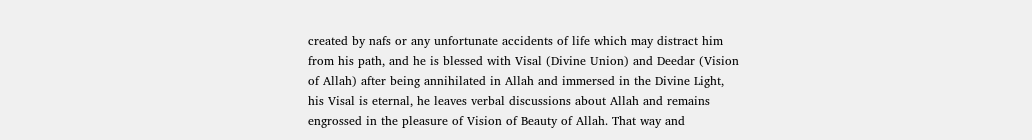created by nafs or any unfortunate accidents of life which may distract him from his path, and he is blessed with Visal (Divine Union) and Deedar (Vision of Allah) after being annihilated in Allah and immersed in the Divine Light, his Visal is eternal, he leaves verbal discussions about Allah and remains engrossed in the pleasure of Vision of Beauty of Allah. That way and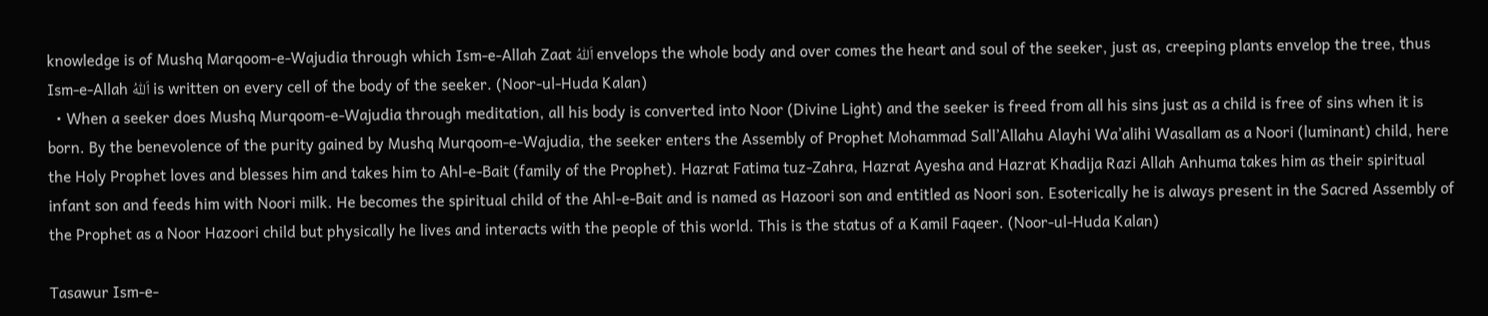knowledge is of Mushq Marqoom-e-Wajudia through which Ism-e-Allah Zaat اَللّٰہُ envelops the whole body and over comes the heart and soul of the seeker, just as, creeping plants envelop the tree, thus Ism-e-Allah اَللّٰہُ is written on every cell of the body of the seeker. (Noor-ul-Huda Kalan)
  • When a seeker does Mushq Murqoom-e-Wajudia through meditation, all his body is converted into Noor (Divine Light) and the seeker is freed from all his sins just as a child is free of sins when it is born. By the benevolence of the purity gained by Mushq Murqoom-e-Wajudia, the seeker enters the Assembly of Prophet Mohammad Sall’Allahu Alayhi Wa’alihi Wasallam as a Noori (luminant) child, here the Holy Prophet loves and blesses him and takes him to Ahl-e-Bait (family of the Prophet). Hazrat Fatima tuz-Zahra, Hazrat Ayesha and Hazrat Khadija Razi Allah Anhuma takes him as their spiritual infant son and feeds him with Noori milk. He becomes the spiritual child of the Ahl-e-Bait and is named as Hazoori son and entitled as Noori son. Esoterically he is always present in the Sacred Assembly of the Prophet as a Noor Hazoori child but physically he lives and interacts with the people of this world. This is the status of a Kamil Faqeer. (Noor-ul-Huda Kalan)

Tasawur Ism-e-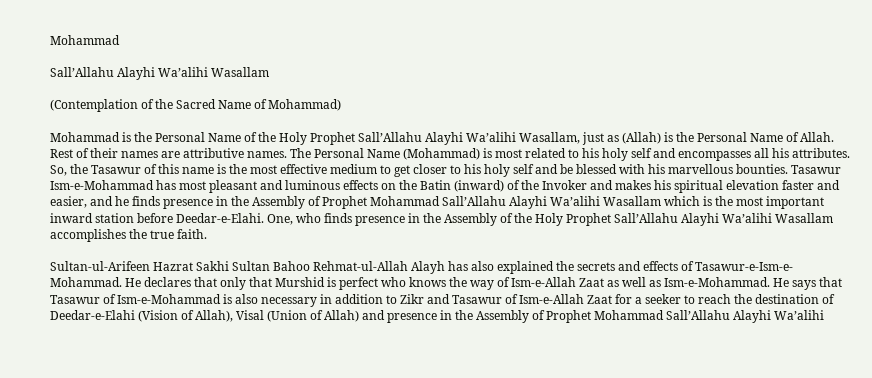Mohammad

Sall’Allahu Alayhi Wa’alihi Wasallam

(Contemplation of the Sacred Name of Mohammad)

Mohammad is the Personal Name of the Holy Prophet Sall’Allahu Alayhi Wa’alihi Wasallam, just as (Allah) is the Personal Name of Allah. Rest of their names are attributive names. The Personal Name (Mohammad) is most related to his holy self and encompasses all his attributes. So, the Tasawur of this name is the most effective medium to get closer to his holy self and be blessed with his marvellous bounties. Tasawur Ism-e-Mohammad has most pleasant and luminous effects on the Batin (inward) of the Invoker and makes his spiritual elevation faster and easier, and he finds presence in the Assembly of Prophet Mohammad Sall’Allahu Alayhi Wa’alihi Wasallam which is the most important inward station before Deedar-e-Elahi. One, who finds presence in the Assembly of the Holy Prophet Sall’Allahu Alayhi Wa’alihi Wasallam accomplishes the true faith.

Sultan-ul-Arifeen Hazrat Sakhi Sultan Bahoo Rehmat-ul-Allah Alayh has also explained the secrets and effects of Tasawur-e-Ism-e-Mohammad. He declares that only that Murshid is perfect who knows the way of Ism-e-Allah Zaat as well as Ism-e-Mohammad. He says that Tasawur of Ism-e-Mohammad is also necessary in addition to Zikr and Tasawur of Ism-e-Allah Zaat for a seeker to reach the destination of Deedar-e-Elahi (Vision of Allah), Visal (Union of Allah) and presence in the Assembly of Prophet Mohammad Sall’Allahu Alayhi Wa’alihi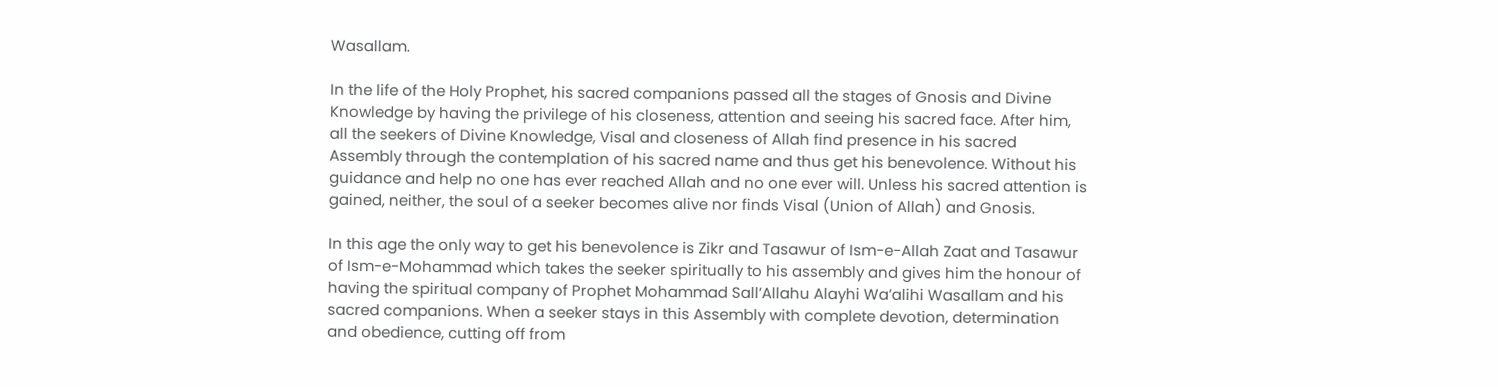Wasallam.

In the life of the Holy Prophet, his sacred companions passed all the stages of Gnosis and Divine Knowledge by having the privilege of his closeness, attention and seeing his sacred face. After him, all the seekers of Divine Knowledge, Visal and closeness of Allah find presence in his sacred Assembly through the contemplation of his sacred name and thus get his benevolence. Without his guidance and help no one has ever reached Allah and no one ever will. Unless his sacred attention is gained, neither, the soul of a seeker becomes alive nor finds Visal (Union of Allah) and Gnosis.

In this age the only way to get his benevolence is Zikr and Tasawur of Ism-e-Allah Zaat and Tasawur of Ism-e-Mohammad which takes the seeker spiritually to his assembly and gives him the honour of having the spiritual company of Prophet Mohammad Sall’Allahu Alayhi Wa’alihi Wasallam and his sacred companions. When a seeker stays in this Assembly with complete devotion, determination and obedience, cutting off from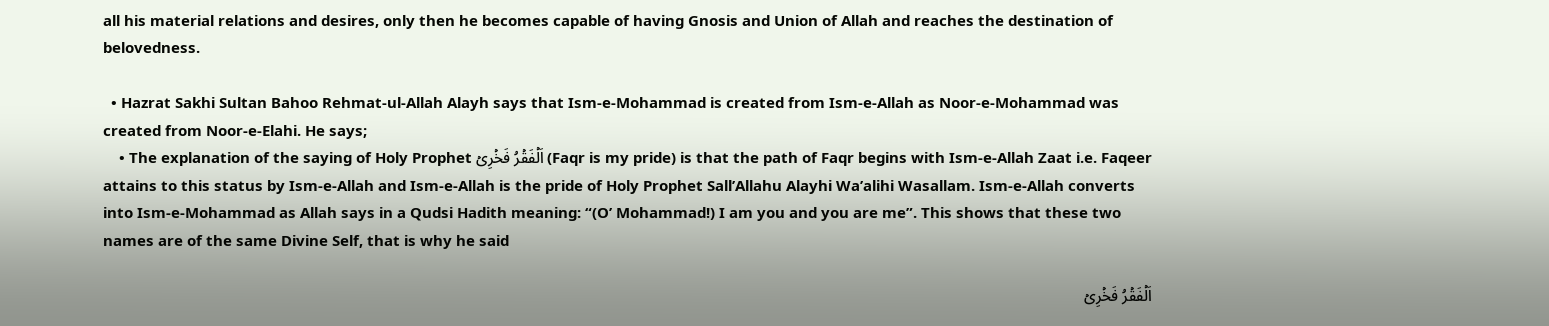all his material relations and desires, only then he becomes capable of having Gnosis and Union of Allah and reaches the destination of belovedness.

  • Hazrat Sakhi Sultan Bahoo Rehmat-ul-Allah Alayh says that Ism-e-Mohammad is created from Ism-e-Allah as Noor-e-Mohammad was created from Noor-e-Elahi. He says;
    • The explanation of the saying of Holy Prophet اَلۡفَقۡرُ فَخۡرِیۡ (Faqr is my pride) is that the path of Faqr begins with Ism-e-Allah Zaat i.e. Faqeer attains to this status by Ism-e-Allah and Ism-e-Allah is the pride of Holy Prophet Sall’Allahu Alayhi Wa’alihi Wasallam. Ism-e-Allah converts into Ism-e-Mohammad as Allah says in a Qudsi Hadith meaning: “(O’ Mohammad!) I am you and you are me”. This shows that these two names are of the same Divine Self, that is why he said

اَلۡفَقۡرُ فَخۡرِیۡ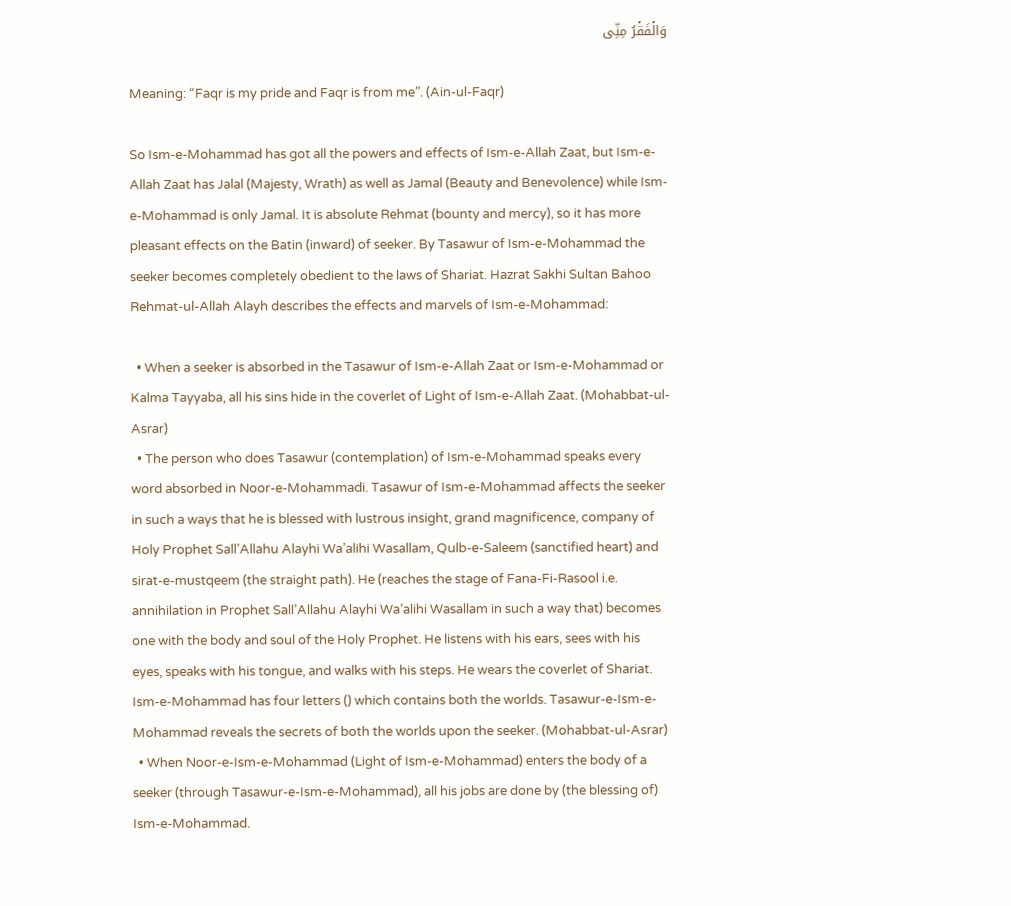وَالۡفَقۡرُ مِنِّی

Meaning: “Faqr is my pride and Faqr is from me”. (Ain-ul-Faqr)

So Ism-e-Mohammad has got all the powers and effects of Ism-e-Allah Zaat, but Ism-e-Allah Zaat has Jalal (Majesty, Wrath) as well as Jamal (Beauty and Benevolence) while Ism-e-Mohammad is only Jamal. It is absolute Rehmat (bounty and mercy), so it has more pleasant effects on the Batin (inward) of seeker. By Tasawur of Ism-e-Mohammad the seeker becomes completely obedient to the laws of Shariat. Hazrat Sakhi Sultan Bahoo Rehmat-ul-Allah Alayh describes the effects and marvels of Ism-e-Mohammad:

  • When a seeker is absorbed in the Tasawur of Ism-e-Allah Zaat or Ism-e-Mohammad or Kalma Tayyaba, all his sins hide in the coverlet of Light of Ism-e-Allah Zaat. (Mohabbat-ul-Asrar)
  • The person who does Tasawur (contemplation) of Ism-e-Mohammad speaks every word absorbed in Noor-e-Mohammadi. Tasawur of Ism-e-Mohammad affects the seeker in such a ways that he is blessed with lustrous insight, grand magnificence, company of Holy Prophet Sall’Allahu Alayhi Wa’alihi Wasallam, Qulb-e-Saleem (sanctified heart) and sirat-e-mustqeem (the straight path). He (reaches the stage of Fana-Fi-Rasool i.e. annihilation in Prophet Sall’Allahu Alayhi Wa’alihi Wasallam in such a way that) becomes one with the body and soul of the Holy Prophet. He listens with his ears, sees with his eyes, speaks with his tongue, and walks with his steps. He wears the coverlet of Shariat. Ism-e-Mohammad has four letters () which contains both the worlds. Tasawur-e-Ism-e-Mohammad reveals the secrets of both the worlds upon the seeker. (Mohabbat-ul-Asrar)
  • When Noor-e-Ism-e-Mohammad (Light of Ism-e-Mohammad) enters the body of a seeker (through Tasawur-e-Ism-e-Mohammad), all his jobs are done by (the blessing of) Ism-e-Mohammad.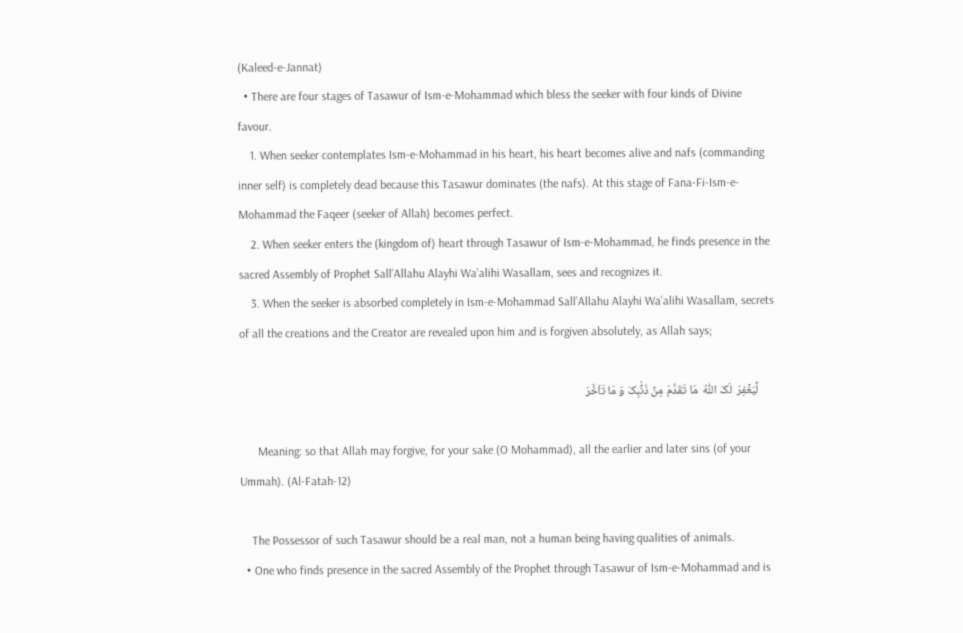(Kaleed-e-Jannat)
  • There are four stages of Tasawur of Ism-e-Mohammad which bless the seeker with four kinds of Divine favour.
    1. When seeker contemplates Ism-e-Mohammad in his heart, his heart becomes alive and nafs (commanding inner self) is completely dead because this Tasawur dominates (the nafs). At this stage of Fana-Fi-Ism-e-Mohammad the Faqeer (seeker of Allah) becomes perfect.
    2. When seeker enters the (kingdom of) heart through Tasawur of Ism-e-Mohammad, he finds presence in the sacred Assembly of Prophet Sall’Allahu Alayhi Wa’alihi Wasallam, sees and recognizes it.
    3. When the seeker is absorbed completely in Ism-e-Mohammad Sall’Allahu Alayhi Wa’alihi Wasallam, secrets of all the creations and the Creator are revealed upon him and is forgiven absolutely, as Allah says;

      لِّیَغۡفِرَ  لَکَ اللّٰہُ  مَا تَقَدَّمَ مِنۡ ذَنۡۢبِکَ وَ مَا تَاَخَّرَ

      Meaning: so that Allah may forgive, for your sake (O Mohammad), all the earlier and later sins (of your Ummah). (Al-Fatah-12)

    The Possessor of such Tasawur should be a real man, not a human being having qualities of animals.
  • One who finds presence in the sacred Assembly of the Prophet through Tasawur of Ism-e-Mohammad and is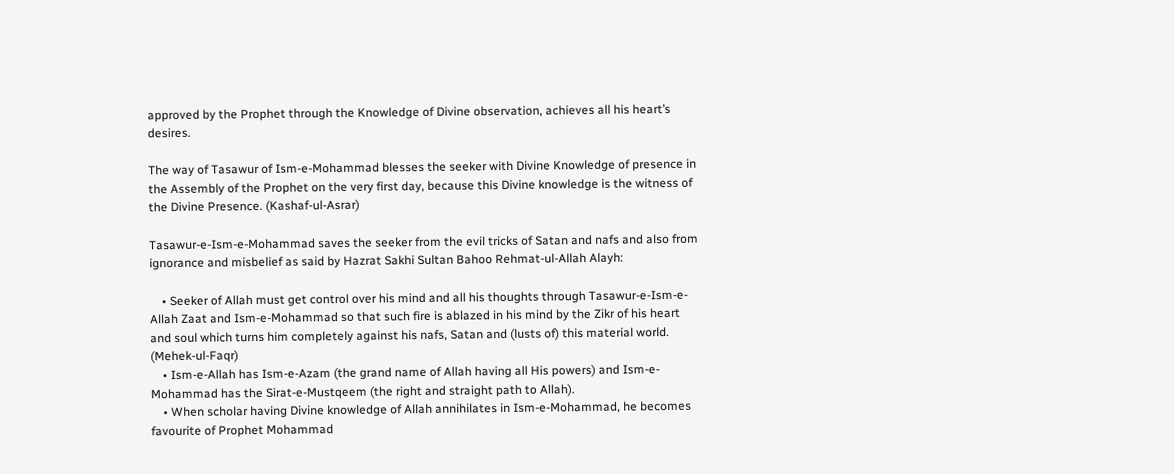approved by the Prophet through the Knowledge of Divine observation, achieves all his heart’s desires.

The way of Tasawur of Ism-e-Mohammad blesses the seeker with Divine Knowledge of presence in the Assembly of the Prophet on the very first day, because this Divine knowledge is the witness of the Divine Presence. (Kashaf-ul-Asrar)

Tasawur-e-Ism-e-Mohammad saves the seeker from the evil tricks of Satan and nafs and also from ignorance and misbelief as said by Hazrat Sakhi Sultan Bahoo Rehmat-ul-Allah Alayh:

    • Seeker of Allah must get control over his mind and all his thoughts through Tasawur-e-Ism-e-Allah Zaat and Ism-e-Mohammad so that such fire is ablazed in his mind by the Zikr of his heart and soul which turns him completely against his nafs, Satan and (lusts of) this material world. (Mehek-ul-Faqr)
    • Ism-e-Allah has Ism-e-Azam (the grand name of Allah having all His powers) and Ism-e-Mohammad has the Sirat-e-Mustqeem (the right and straight path to Allah).
    • When scholar having Divine knowledge of Allah annihilates in Ism-e-Mohammad, he becomes favourite of Prophet Mohammad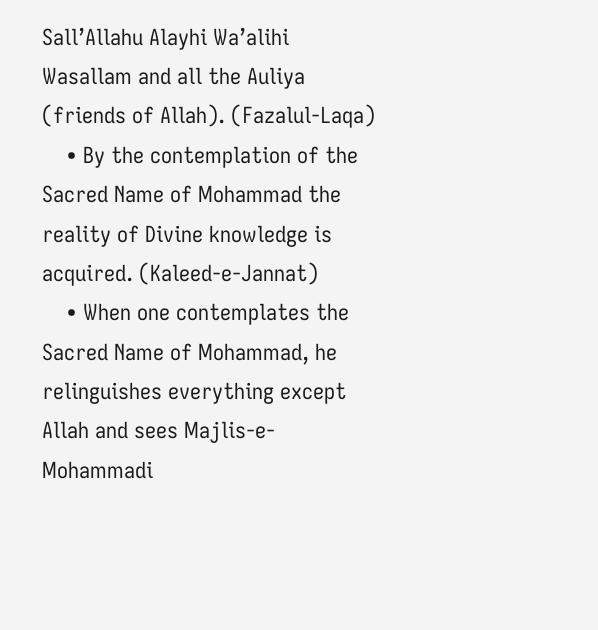Sall’Allahu Alayhi Wa’alihi Wasallam and all the Auliya (friends of Allah). (Fazalul-Laqa)
    • By the contemplation of the Sacred Name of Mohammad the reality of Divine knowledge is acquired. (Kaleed-e-Jannat)
    • When one contemplates the Sacred Name of Mohammad, he relinguishes everything except Allah and sees Majlis-e-Mohammadi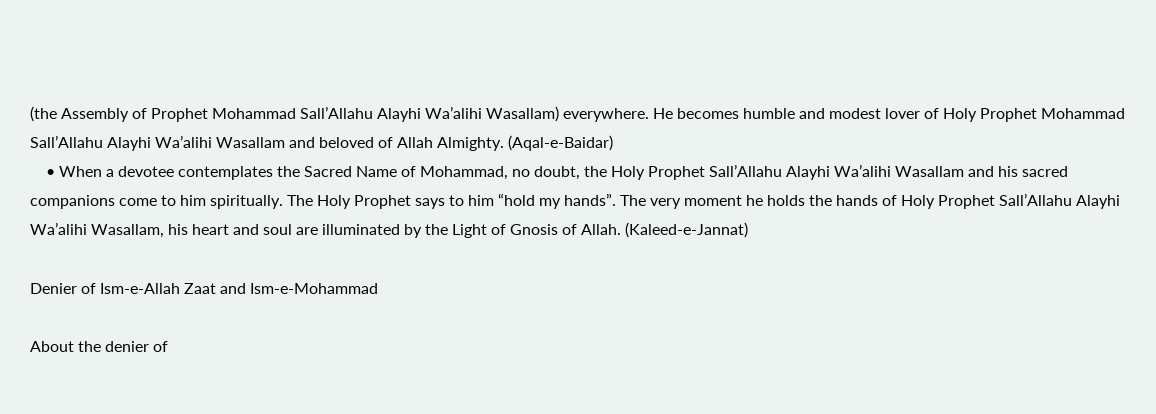(the Assembly of Prophet Mohammad Sall’Allahu Alayhi Wa’alihi Wasallam) everywhere. He becomes humble and modest lover of Holy Prophet Mohammad Sall’Allahu Alayhi Wa’alihi Wasallam and beloved of Allah Almighty. (Aqal-e-Baidar)
    • When a devotee contemplates the Sacred Name of Mohammad, no doubt, the Holy Prophet Sall’Allahu Alayhi Wa’alihi Wasallam and his sacred companions come to him spiritually. The Holy Prophet says to him “hold my hands”. The very moment he holds the hands of Holy Prophet Sall’Allahu Alayhi Wa’alihi Wasallam, his heart and soul are illuminated by the Light of Gnosis of Allah. (Kaleed-e-Jannat)

Denier of Ism-e-Allah Zaat and Ism-e-Mohammad

About the denier of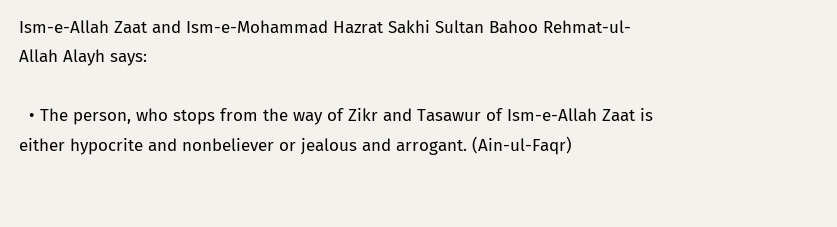Ism-e-Allah Zaat and Ism-e-Mohammad Hazrat Sakhi Sultan Bahoo Rehmat-ul-Allah Alayh says:

  • The person, who stops from the way of Zikr and Tasawur of Ism-e-Allah Zaat is either hypocrite and nonbeliever or jealous and arrogant. (Ain-ul-Faqr)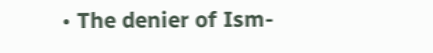• The denier of Ism-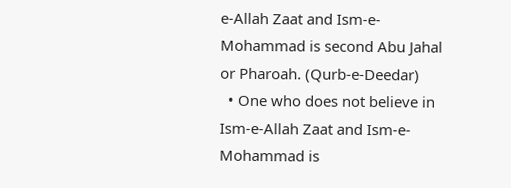e-Allah Zaat and Ism-e-Mohammad is second Abu Jahal or Pharoah. (Qurb-e-Deedar)
  • One who does not believe in Ism-e-Allah Zaat and Ism-e-Mohammad is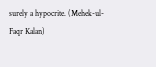surely a hypocrite. (Mehek-ul-Faqr Kalan)